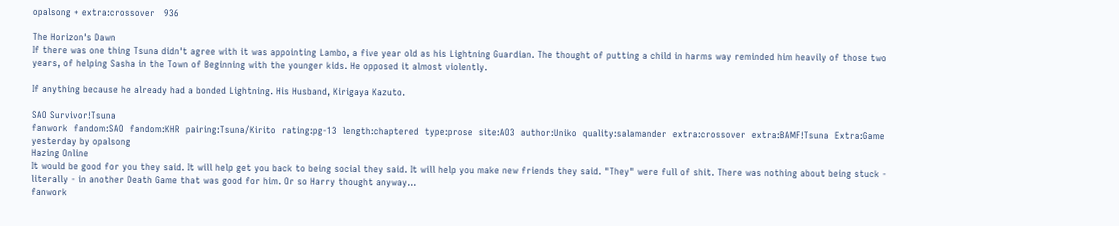opalsong + extra:crossover   936

The Horizon's Dawn
If there was one thing Tsuna didn't agree with it was appointing Lambo, a five year old as his Lightning Guardian. The thought of putting a child in harms way reminded him heavily of those two years, of helping Sasha in the Town of Beginning with the younger kids. He opposed it almost violently.

If anything because he already had a bonded Lightning. His Husband, Kirigaya Kazuto.

SAO Survivor!Tsuna
fanwork  fandom:SAO  fandom:KHR  pairing:Tsuna/Kirito  rating:pg-13  length:chaptered  type:prose  site:AO3  author:Uniko  quality:salamander  extra:crossover  extra:BAMF!Tsuna  Extra:Game
yesterday by opalsong
Hazing Online
It would be good for you they said. It will help get you back to being social they said. It will help you make new friends they said. "They" were full of shit. There was nothing about being stuck - literally - in another Death Game that was good for him. Or so Harry thought anyway...
fanwork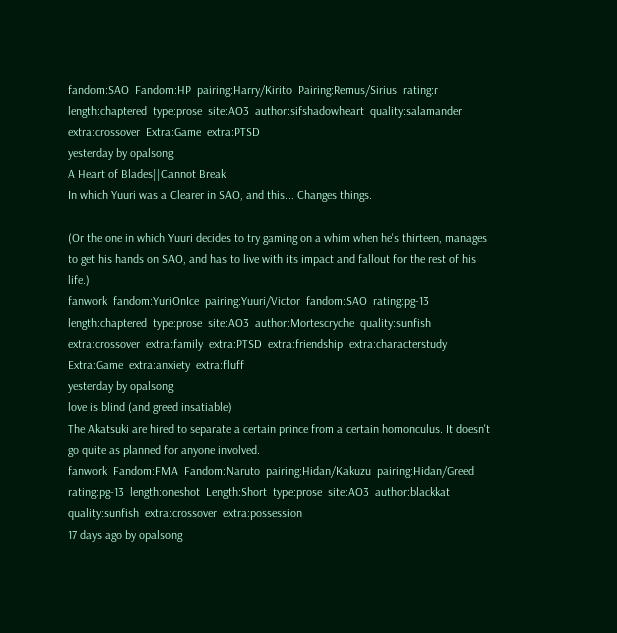fandom:SAO  Fandom:HP  pairing:Harry/Kirito  Pairing:Remus/Sirius  rating:r  length:chaptered  type:prose  site:AO3  author:sifshadowheart  quality:salamander  extra:crossover  Extra:Game  extra:PTSD
yesterday by opalsong
A Heart of Blades||Cannot Break
In which Yuuri was a Clearer in SAO, and this... Changes things.

(Or the one in which Yuuri decides to try gaming on a whim when he's thirteen, manages to get his hands on SAO, and has to live with its impact and fallout for the rest of his life.)
fanwork  fandom:YuriOnIce  pairing:Yuuri/Victor  fandom:SAO  rating:pg-13  length:chaptered  type:prose  site:AO3  author:Mortescryche  quality:sunfish  extra:crossover  extra:family  extra:PTSD  extra:friendship  extra:characterstudy  Extra:Game  extra:anxiety  extra:fluff
yesterday by opalsong
love is blind (and greed insatiable)
The Akatsuki are hired to separate a certain prince from a certain homonculus. It doesn't go quite as planned for anyone involved.
fanwork  Fandom:FMA  Fandom:Naruto  pairing:Hidan/Kakuzu  pairing:Hidan/Greed  rating:pg-13  length:oneshot  Length:Short  type:prose  site:AO3  author:blackkat  quality:sunfish  extra:crossover  extra:possession
17 days ago by opalsong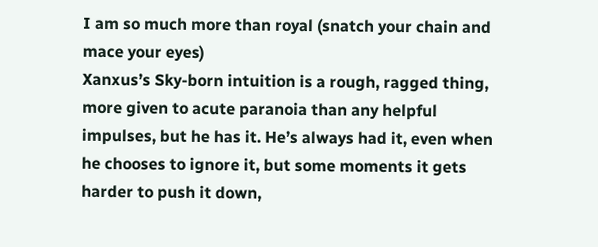I am so much more than royal (snatch your chain and mace your eyes)
Xanxus’s Sky-born intuition is a rough, ragged thing, more given to acute paranoia than any helpful impulses, but he has it. He’s always had it, even when he chooses to ignore it, but some moments it gets harder to push it down,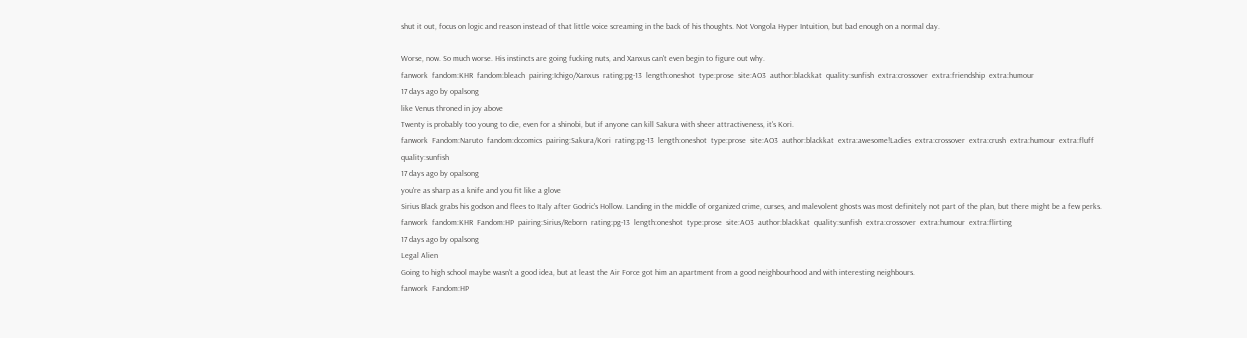shut it out, focus on logic and reason instead of that little voice screaming in the back of his thoughts. Not Vongola Hyper Intuition, but bad enough on a normal day.

Worse, now. So much worse. His instincts are going fucking nuts, and Xanxus can't even begin to figure out why.
fanwork  fandom:KHR  fandom:bleach  pairing:Ichigo/Xanxus  rating:pg-13  length:oneshot  type:prose  site:AO3  author:blackkat  quality:sunfish  extra:crossover  extra:friendship  extra:humour
17 days ago by opalsong
like Venus throned in joy above
Twenty is probably too young to die, even for a shinobi, but if anyone can kill Sakura with sheer attractiveness, it's Kori.
fanwork  Fandom:Naruto  fandom:dccomics  pairing:Sakura/Kori  rating:pg-13  length:oneshot  type:prose  site:AO3  author:blackkat  extra:awesome!Ladies  extra:crossover  extra:crush  extra:humour  extra:fluff  quality:sunfish
17 days ago by opalsong
you're as sharp as a knife and you fit like a glove
Sirius Black grabs his godson and flees to Italy after Godric's Hollow. Landing in the middle of organized crime, curses, and malevolent ghosts was most definitely not part of the plan, but there might be a few perks.
fanwork  fandom:KHR  Fandom:HP  pairing:Sirius/Reborn  rating:pg-13  length:oneshot  type:prose  site:AO3  author:blackkat  quality:sunfish  extra:crossover  extra:humour  extra:flirting
17 days ago by opalsong
Legal Alien
Going to high school maybe wasn't a good idea, but at least the Air Force got him an apartment from a good neighbourhood and with interesting neighbours.
fanwork  Fandom:HP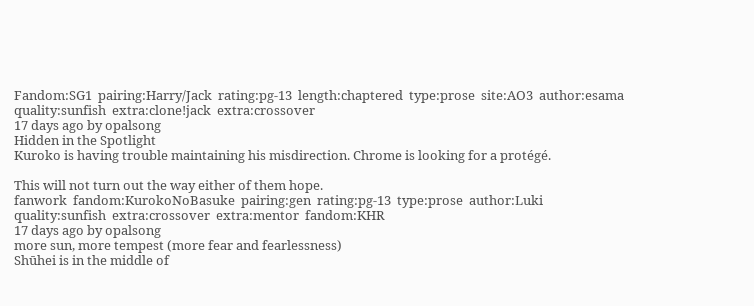Fandom:SG1  pairing:Harry/Jack  rating:pg-13  length:chaptered  type:prose  site:AO3  author:esama  quality:sunfish  extra:clone!jack  extra:crossover
17 days ago by opalsong
Hidden in the Spotlight
Kuroko is having trouble maintaining his misdirection. Chrome is looking for a protégé.

This will not turn out the way either of them hope.
fanwork  fandom:KurokoNoBasuke  pairing:gen  rating:pg-13  type:prose  author:Luki  quality:sunfish  extra:crossover  extra:mentor  fandom:KHR
17 days ago by opalsong
more sun, more tempest (more fear and fearlessness)
Shūhei is in the middle of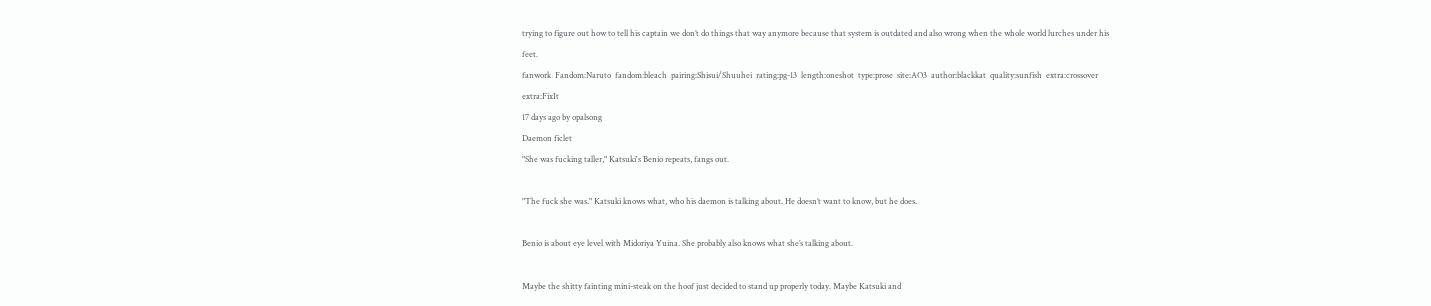trying to figure out how to tell his captain we don’t do things that way anymore because that system is outdated and also wrong when the whole world lurches under his feet.
fanwork  Fandom:Naruto  fandom:bleach  pairing:Shisui/Shuuhei  rating:pg-13  length:oneshot  type:prose  site:AO3  author:blackkat  quality:sunfish  extra:crossover  extra:FixIt
17 days ago by opalsong
Daemon ficlet
"She was fucking taller," Katsuki's Benio repeats, fangs out.

"The fuck she was." Katsuki knows what, who his daemon is talking about. He doesn’t want to know, but he does.

Benio is about eye level with Midoriya Yuina. She probably also knows what she’s talking about.

Maybe the shitty fainting mini-steak on the hoof just decided to stand up properly today. Maybe Katsuki and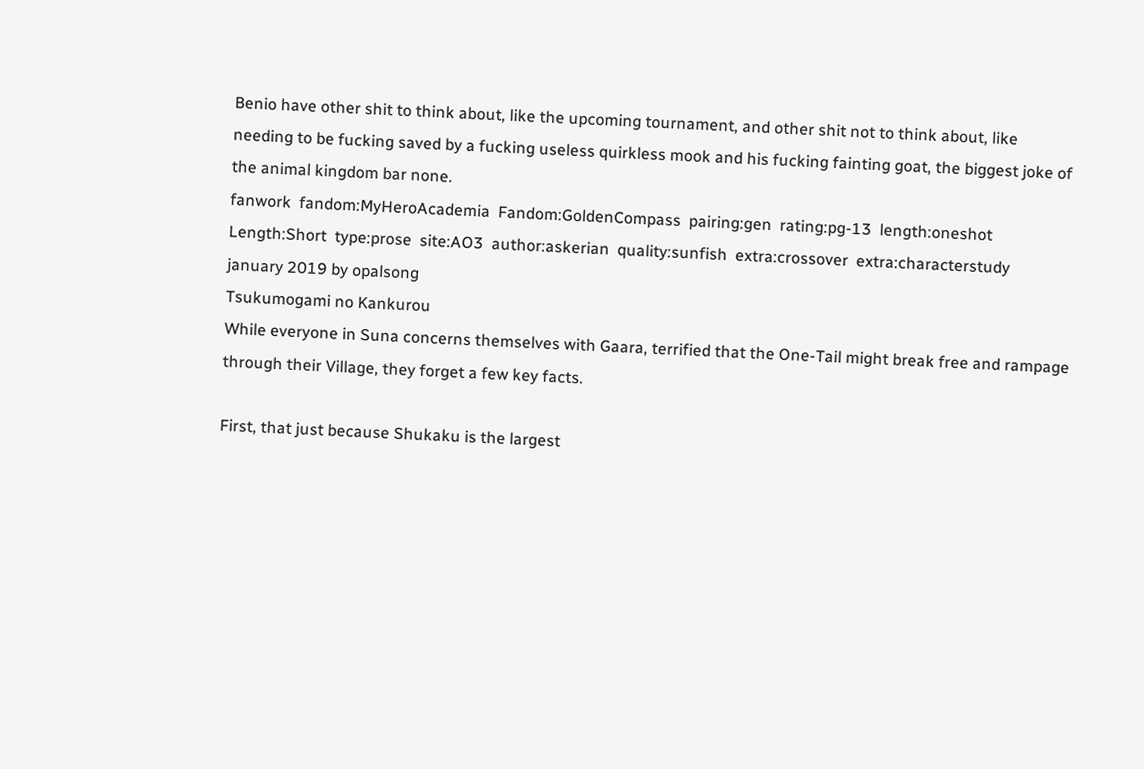Benio have other shit to think about, like the upcoming tournament, and other shit not to think about, like needing to be fucking saved by a fucking useless quirkless mook and his fucking fainting goat, the biggest joke of the animal kingdom bar none.
fanwork  fandom:MyHeroAcademia  Fandom:GoldenCompass  pairing:gen  rating:pg-13  length:oneshot  Length:Short  type:prose  site:AO3  author:askerian  quality:sunfish  extra:crossover  extra:characterstudy
january 2019 by opalsong
Tsukumogami no Kankurou
While everyone in Suna concerns themselves with Gaara, terrified that the One-Tail might break free and rampage through their Village, they forget a few key facts.

First, that just because Shukaku is the largest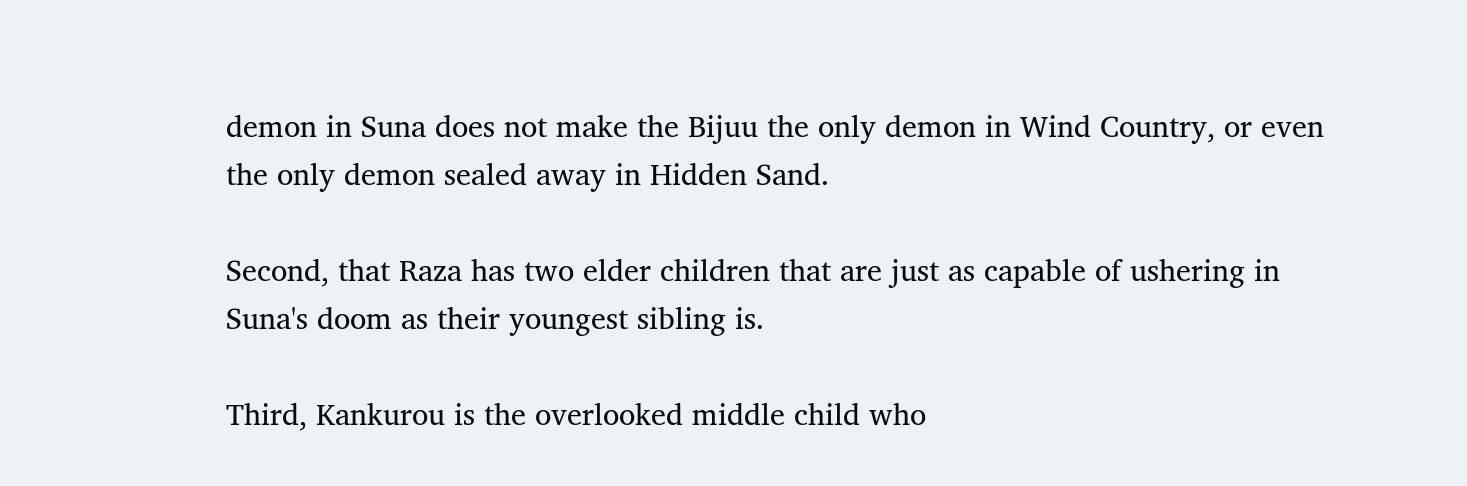demon in Suna does not make the Bijuu the only demon in Wind Country, or even the only demon sealed away in Hidden Sand.

Second, that Raza has two elder children that are just as capable of ushering in Suna's doom as their youngest sibling is.

Third, Kankurou is the overlooked middle child who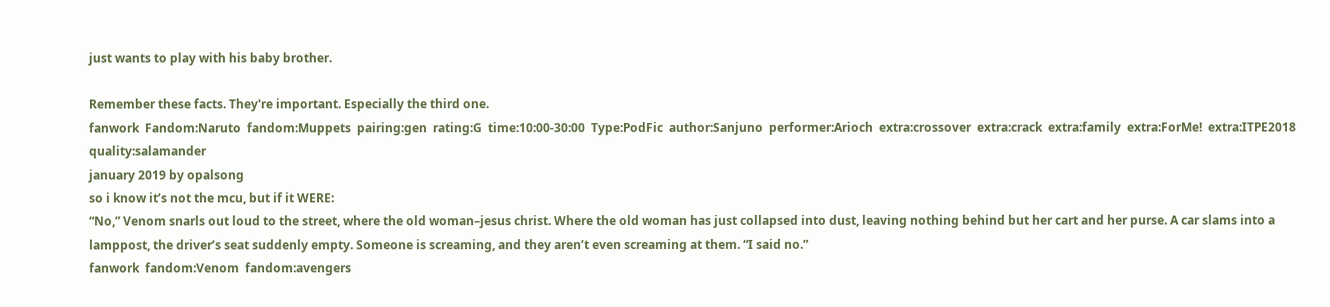just wants to play with his baby brother.

Remember these facts. They're important. Especially the third one.
fanwork  Fandom:Naruto  fandom:Muppets  pairing:gen  rating:G  time:10:00-30:00  Type:PodFic  author:Sanjuno  performer:Arioch  extra:crossover  extra:crack  extra:family  extra:ForMe!  extra:ITPE2018  quality:salamander
january 2019 by opalsong
so i know it’s not the mcu, but if it WERE:
“No,” Venom snarls out loud to the street, where the old woman–jesus christ. Where the old woman has just collapsed into dust, leaving nothing behind but her cart and her purse. A car slams into a lamppost, the driver’s seat suddenly empty. Someone is screaming, and they aren’t even screaming at them. “I said no.”
fanwork  fandom:Venom  fandom:avengers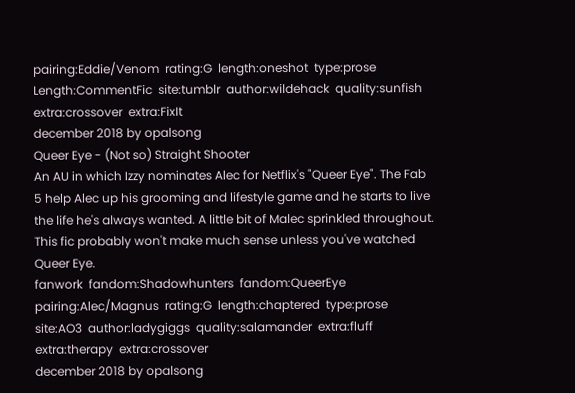pairing:Eddie/Venom  rating:G  length:oneshot  type:prose  Length:CommentFic  site:tumblr  author:wildehack  quality:sunfish  extra:crossover  extra:FixIt
december 2018 by opalsong
Queer Eye - (Not so) Straight Shooter
An AU in which Izzy nominates Alec for Netflix's "Queer Eye". The Fab 5 help Alec up his grooming and lifestyle game and he starts to live the life he's always wanted. A little bit of Malec sprinkled throughout. This fic probably won't make much sense unless you've watched Queer Eye.
fanwork  fandom:Shadowhunters  fandom:QueerEye  pairing:Alec/Magnus  rating:G  length:chaptered  type:prose  site:AO3  author:ladygiggs  quality:salamander  extra:fluff  extra:therapy  extra:crossover
december 2018 by opalsong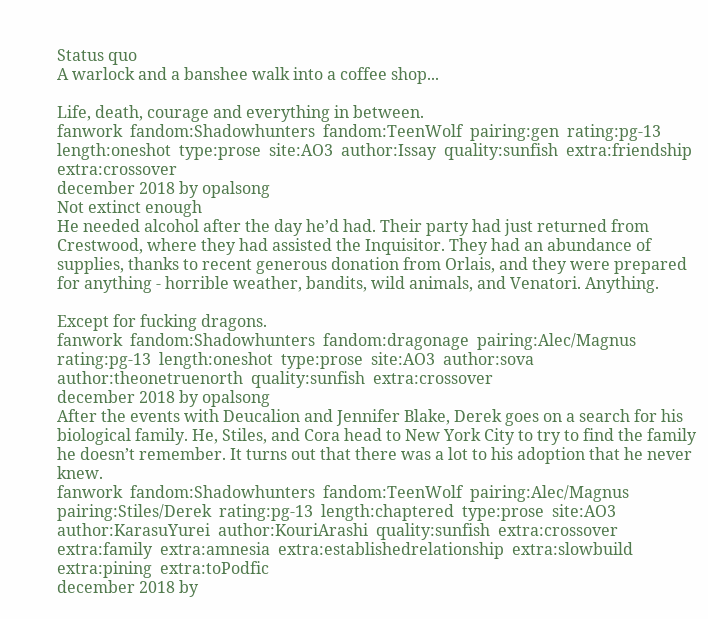Status quo
A warlock and a banshee walk into a coffee shop...

Life, death, courage and everything in between.
fanwork  fandom:Shadowhunters  fandom:TeenWolf  pairing:gen  rating:pg-13  length:oneshot  type:prose  site:AO3  author:Issay  quality:sunfish  extra:friendship  extra:crossover
december 2018 by opalsong
Not extinct enough
He needed alcohol after the day he’d had. Their party had just returned from Crestwood, where they had assisted the Inquisitor. They had an abundance of supplies, thanks to recent generous donation from Orlais, and they were prepared for anything - horrible weather, bandits, wild animals, and Venatori. Anything.

Except for fucking dragons.
fanwork  fandom:Shadowhunters  fandom:dragonage  pairing:Alec/Magnus  rating:pg-13  length:oneshot  type:prose  site:AO3  author:sova  author:theonetruenorth  quality:sunfish  extra:crossover
december 2018 by opalsong
After the events with Deucalion and Jennifer Blake, Derek goes on a search for his biological family. He, Stiles, and Cora head to New York City to try to find the family he doesn’t remember. It turns out that there was a lot to his adoption that he never knew.
fanwork  fandom:Shadowhunters  fandom:TeenWolf  pairing:Alec/Magnus  pairing:Stiles/Derek  rating:pg-13  length:chaptered  type:prose  site:AO3  author:KarasuYurei  author:KouriArashi  quality:sunfish  extra:crossover  extra:family  extra:amnesia  extra:establishedrelationship  extra:slowbuild  extra:pining  extra:toPodfic
december 2018 by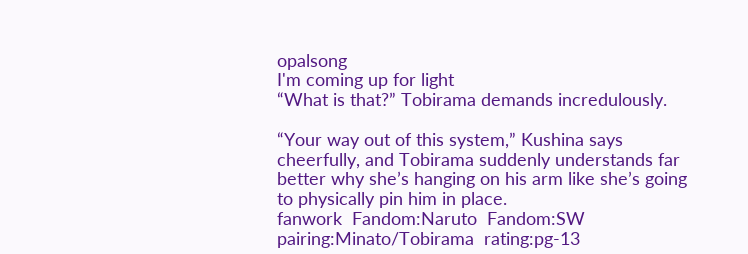opalsong
I'm coming up for light
“What is that?” Tobirama demands incredulously.

“Your way out of this system,” Kushina says cheerfully, and Tobirama suddenly understands far better why she’s hanging on his arm like she’s going to physically pin him in place.
fanwork  Fandom:Naruto  Fandom:SW  pairing:Minato/Tobirama  rating:pg-13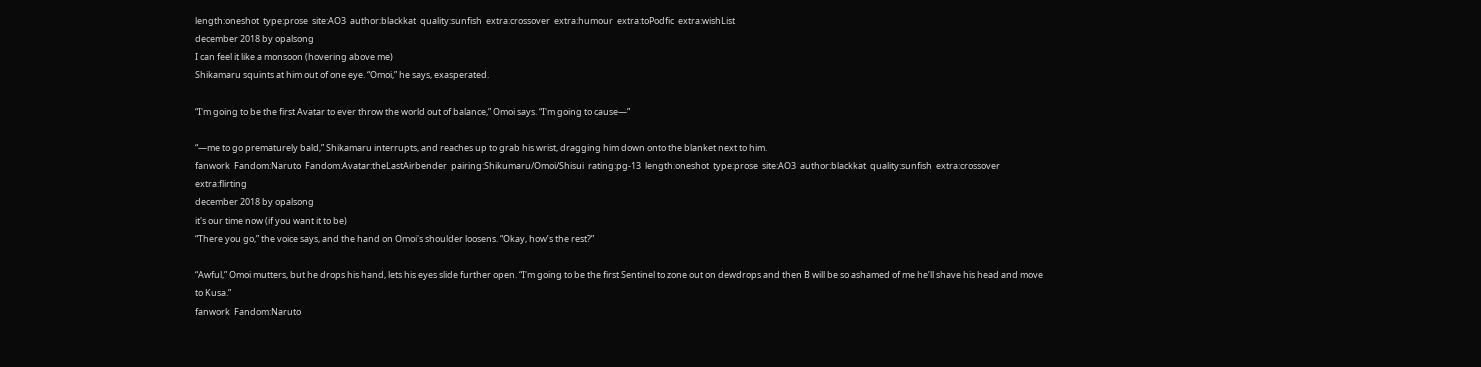length:oneshot  type:prose  site:AO3  author:blackkat  quality:sunfish  extra:crossover  extra:humour  extra:toPodfic  extra:wishList
december 2018 by opalsong
I can feel it like a monsoon (hovering above me)
Shikamaru squints at him out of one eye. “Omoi,” he says, exasperated.

“I'm going to be the first Avatar to ever throw the world out of balance,” Omoi says. “I'm going to cause—”

“—me to go prematurely bald,” Shikamaru interrupts, and reaches up to grab his wrist, dragging him down onto the blanket next to him.
fanwork  Fandom:Naruto  Fandom:Avatar:theLastAirbender  pairing:Shikumaru/Omoi/Shisui  rating:pg-13  length:oneshot  type:prose  site:AO3  author:blackkat  quality:sunfish  extra:crossover  extra:flirting
december 2018 by opalsong
it's our time now (if you want it to be)
“There you go,” the voice says, and the hand on Omoi's shoulder loosens. “Okay, how’s the rest?”

“Awful,” Omoi mutters, but he drops his hand, lets his eyes slide further open. “I'm going to be the first Sentinel to zone out on dewdrops and then B will be so ashamed of me he’ll shave his head and move to Kusa.”
fanwork  Fandom:Naruto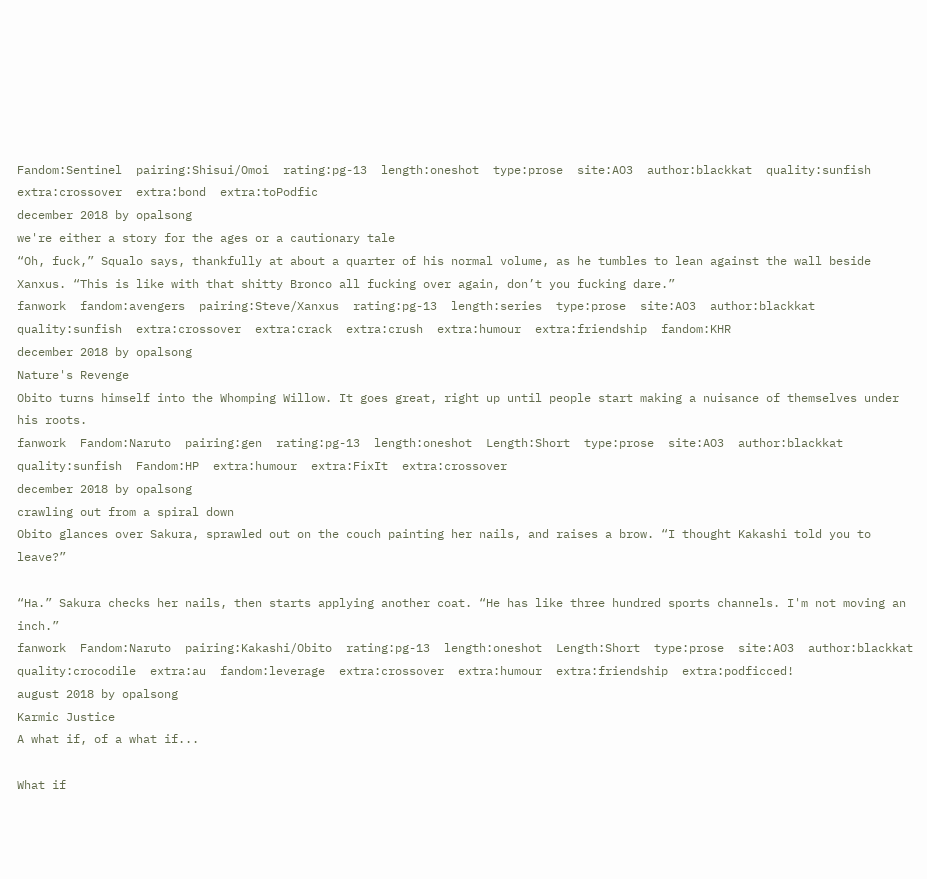Fandom:Sentinel  pairing:Shisui/Omoi  rating:pg-13  length:oneshot  type:prose  site:AO3  author:blackkat  quality:sunfish  extra:crossover  extra:bond  extra:toPodfic
december 2018 by opalsong
we're either a story for the ages or a cautionary tale
“Oh, fuck,” Squalo says, thankfully at about a quarter of his normal volume, as he tumbles to lean against the wall beside Xanxus. “This is like with that shitty Bronco all fucking over again, don’t you fucking dare.”
fanwork  fandom:avengers  pairing:Steve/Xanxus  rating:pg-13  length:series  type:prose  site:AO3  author:blackkat  quality:sunfish  extra:crossover  extra:crack  extra:crush  extra:humour  extra:friendship  fandom:KHR
december 2018 by opalsong
Nature's Revenge
Obito turns himself into the Whomping Willow. It goes great, right up until people start making a nuisance of themselves under his roots.
fanwork  Fandom:Naruto  pairing:gen  rating:pg-13  length:oneshot  Length:Short  type:prose  site:AO3  author:blackkat  quality:sunfish  Fandom:HP  extra:humour  extra:FixIt  extra:crossover
december 2018 by opalsong
crawling out from a spiral down
Obito glances over Sakura, sprawled out on the couch painting her nails, and raises a brow. “I thought Kakashi told you to leave?”

“Ha.” Sakura checks her nails, then starts applying another coat. “He has like three hundred sports channels. I'm not moving an inch.”
fanwork  Fandom:Naruto  pairing:Kakashi/Obito  rating:pg-13  length:oneshot  Length:Short  type:prose  site:AO3  author:blackkat  quality:crocodile  extra:au  fandom:leverage  extra:crossover  extra:humour  extra:friendship  extra:podficced!
august 2018 by opalsong
Karmic Justice
A what if, of a what if...

What if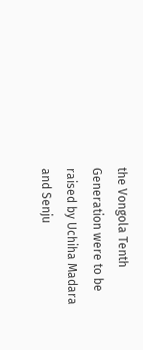the Vongola Tenth Generation were to be raised by Uchiha Madara and Senju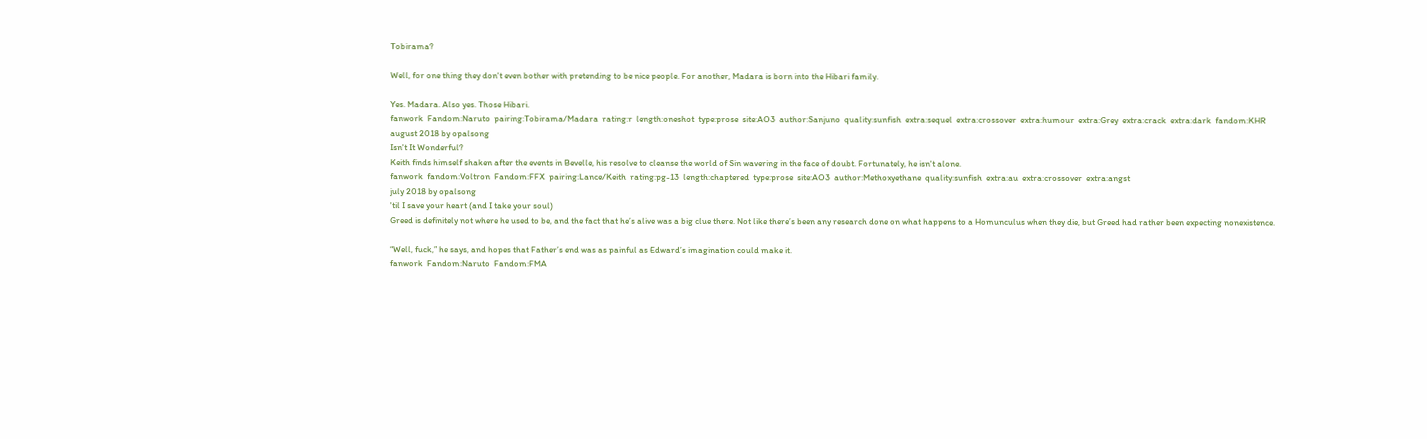Tobirama?

Well, for one thing they don't even bother with pretending to be nice people. For another, Madara is born into the Hibari family.

Yes. Madara. Also yes. Those Hibari.
fanwork  Fandom:Naruto  pairing:Tobirama/Madara  rating:r  length:oneshot  type:prose  site:AO3  author:Sanjuno  quality:sunfish  extra:sequel  extra:crossover  extra:humour  extra:Grey  extra:crack  extra:dark  fandom:KHR
august 2018 by opalsong
Isn't It Wonderful?
Keith finds himself shaken after the events in Bevelle, his resolve to cleanse the world of Sin wavering in the face of doubt. Fortunately, he isn't alone.
fanwork  fandom:Voltron  Fandom:FFX  pairing:Lance/Keith  rating:pg-13  length:chaptered  type:prose  site:AO3  author:Methoxyethane  quality:sunfish  extra:au  extra:crossover  extra:angst
july 2018 by opalsong
'til I save your heart (and I take your soul)
Greed is definitely not where he used to be, and the fact that he’s alive was a big clue there. Not like there’s been any research done on what happens to a Homunculus when they die, but Greed had rather been expecting nonexistence.

“Well, fuck,” he says, and hopes that Father’s end was as painful as Edward’s imagination could make it.
fanwork  Fandom:Naruto  Fandom:FMA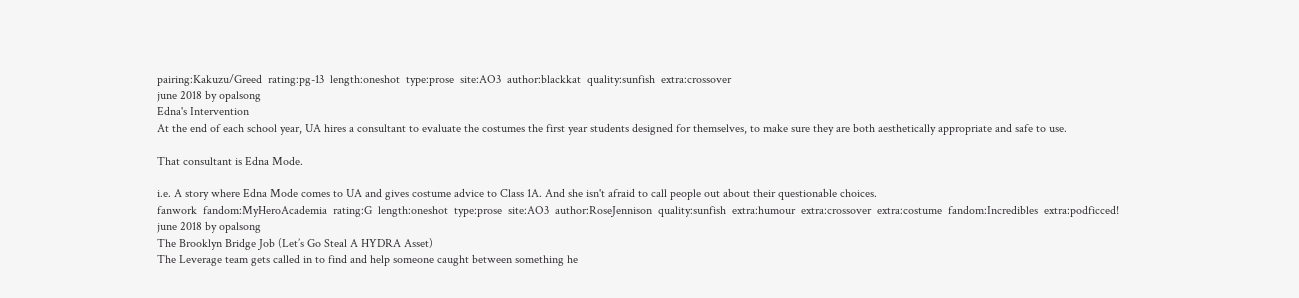pairing:Kakuzu/Greed  rating:pg-13  length:oneshot  type:prose  site:AO3  author:blackkat  quality:sunfish  extra:crossover
june 2018 by opalsong
Edna's Intervention
At the end of each school year, UA hires a consultant to evaluate the costumes the first year students designed for themselves, to make sure they are both aesthetically appropriate and safe to use.

That consultant is Edna Mode.

i.e. A story where Edna Mode comes to UA and gives costume advice to Class 1A. And she isn't afraid to call people out about their questionable choices.
fanwork  fandom:MyHeroAcademia  rating:G  length:oneshot  type:prose  site:AO3  author:RoseJennison  quality:sunfish  extra:humour  extra:crossover  extra:costume  fandom:Incredibles  extra:podficced!
june 2018 by opalsong
The Brooklyn Bridge Job (Let’s Go Steal A HYDRA Asset)
The Leverage team gets called in to find and help someone caught between something he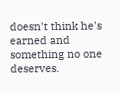doesn't think he's earned and something no one deserves.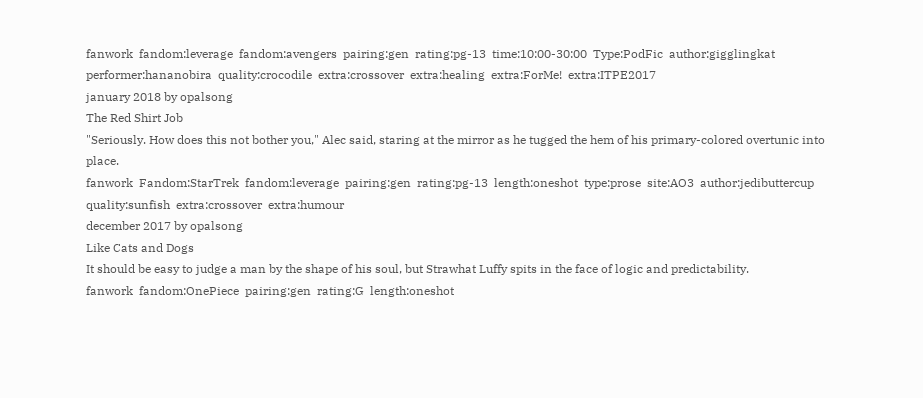fanwork  fandom:leverage  fandom:avengers  pairing:gen  rating:pg-13  time:10:00-30:00  Type:PodFic  author:gigglingkat  performer:hananobira  quality:crocodile  extra:crossover  extra:healing  extra:ForMe!  extra:ITPE2017
january 2018 by opalsong
The Red Shirt Job
"Seriously. How does this not bother you," Alec said, staring at the mirror as he tugged the hem of his primary-colored overtunic into place.
fanwork  Fandom:StarTrek  fandom:leverage  pairing:gen  rating:pg-13  length:oneshot  type:prose  site:AO3  author:jedibuttercup  quality:sunfish  extra:crossover  extra:humour
december 2017 by opalsong
Like Cats and Dogs
It should be easy to judge a man by the shape of his soul, but Strawhat Luffy spits in the face of logic and predictability.
fanwork  fandom:OnePiece  pairing:gen  rating:G  length:oneshot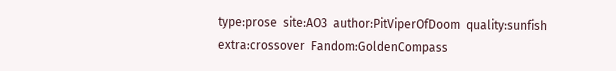type:prose  site:AO3  author:PitViperOfDoom  quality:sunfish  extra:crossover  Fandom:GoldenCompass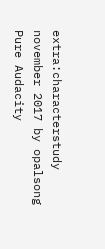extra:characterstudy
november 2017 by opalsong
Pure Audacity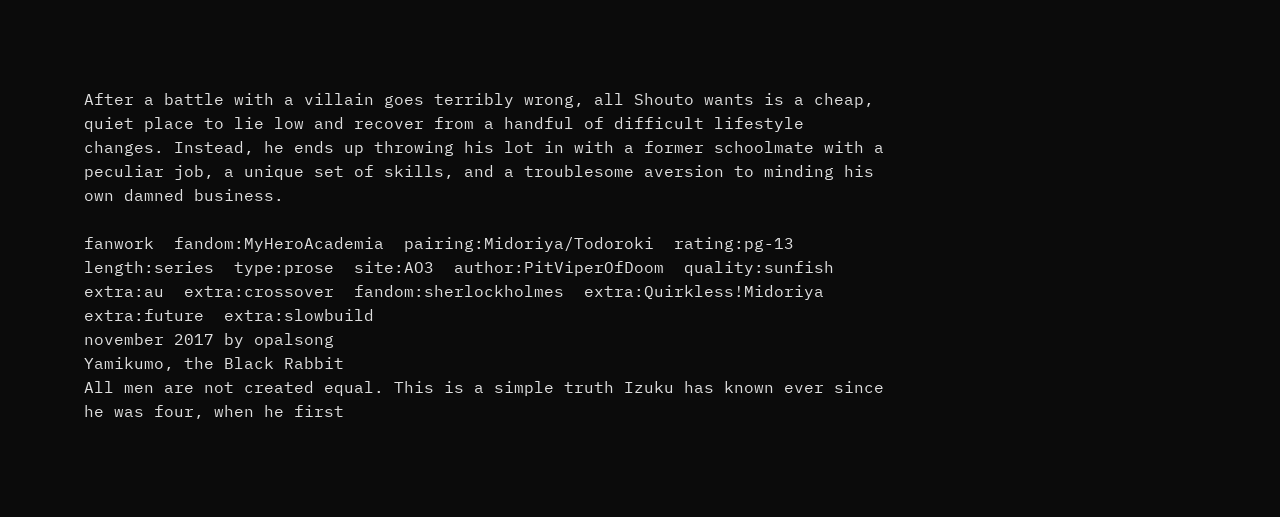After a battle with a villain goes terribly wrong, all Shouto wants is a cheap, quiet place to lie low and recover from a handful of difficult lifestyle changes. Instead, he ends up throwing his lot in with a former schoolmate with a peculiar job, a unique set of skills, and a troublesome aversion to minding his own damned business.

fanwork  fandom:MyHeroAcademia  pairing:Midoriya/Todoroki  rating:pg-13  length:series  type:prose  site:AO3  author:PitViperOfDoom  quality:sunfish  extra:au  extra:crossover  fandom:sherlockholmes  extra:Quirkless!Midoriya  extra:future  extra:slowbuild
november 2017 by opalsong
Yamikumo, the Black Rabbit
All men are not created equal. This is a simple truth Izuku has known ever since he was four, when he first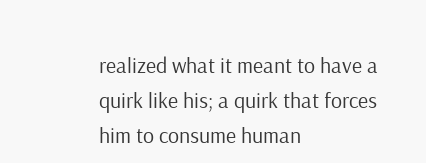realized what it meant to have a quirk like his; a quirk that forces him to consume human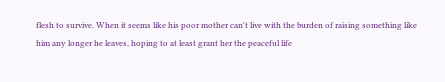flesh to survive. When it seems like his poor mother can't live with the burden of raising something like him any longer he leaves, hoping to at least grant her the peaceful life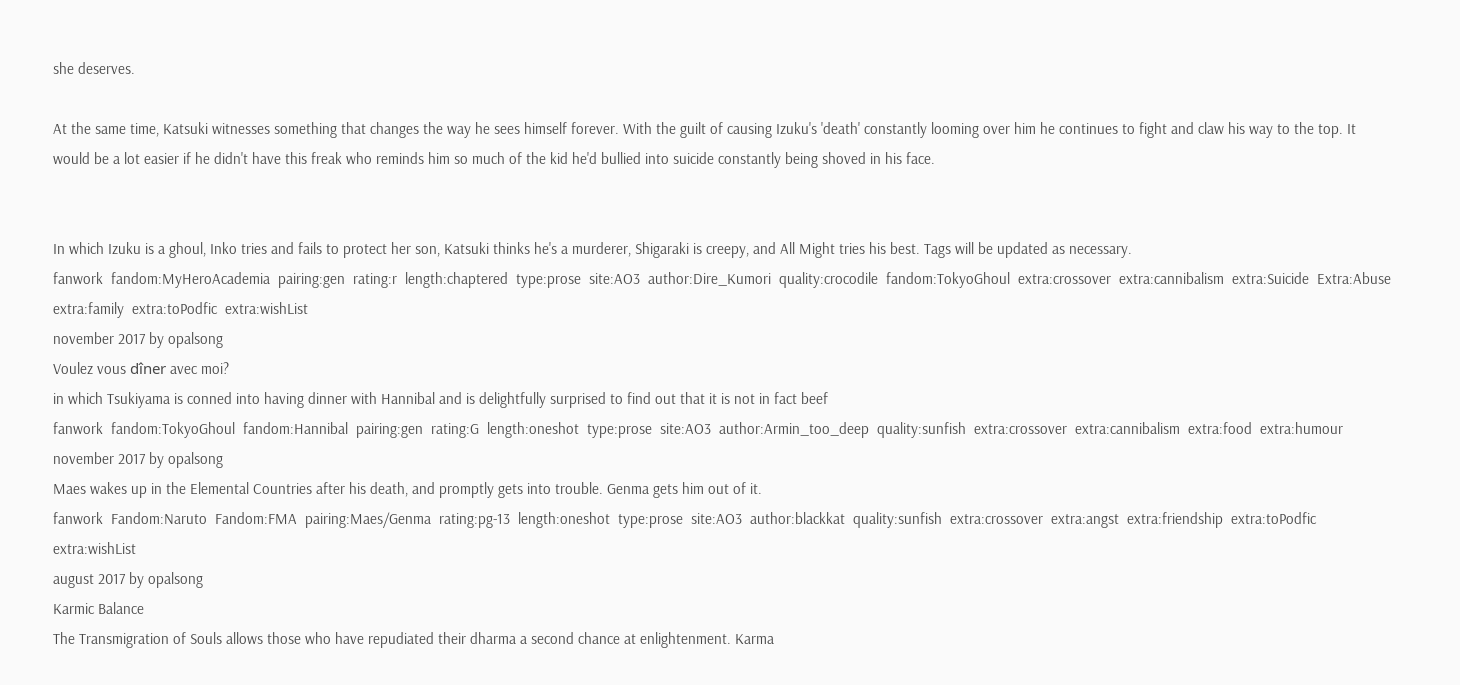she deserves.

At the same time, Katsuki witnesses something that changes the way he sees himself forever. With the guilt of causing Izuku's 'death' constantly looming over him he continues to fight and claw his way to the top. It would be a lot easier if he didn't have this freak who reminds him so much of the kid he'd bullied into suicide constantly being shoved in his face.


In which Izuku is a ghoul, Inko tries and fails to protect her son, Katsuki thinks he's a murderer, Shigaraki is creepy, and All Might tries his best. Tags will be updated as necessary.
fanwork  fandom:MyHeroAcademia  pairing:gen  rating:r  length:chaptered  type:prose  site:AO3  author:Dire_Kumori  quality:crocodile  fandom:TokyoGhoul  extra:crossover  extra:cannibalism  extra:Suicide  Extra:Abuse  extra:family  extra:toPodfic  extra:wishList
november 2017 by opalsong
Voulez vous dîner avec moi?
in which Tsukiyama is conned into having dinner with Hannibal and is delightfully surprised to find out that it is not in fact beef
fanwork  fandom:TokyoGhoul  fandom:Hannibal  pairing:gen  rating:G  length:oneshot  type:prose  site:AO3  author:Armin_too_deep  quality:sunfish  extra:crossover  extra:cannibalism  extra:food  extra:humour
november 2017 by opalsong
Maes wakes up in the Elemental Countries after his death, and promptly gets into trouble. Genma gets him out of it.
fanwork  Fandom:Naruto  Fandom:FMA  pairing:Maes/Genma  rating:pg-13  length:oneshot  type:prose  site:AO3  author:blackkat  quality:sunfish  extra:crossover  extra:angst  extra:friendship  extra:toPodfic  extra:wishList
august 2017 by opalsong
Karmic Balance
The Transmigration of Souls allows those who have repudiated their dharma a second chance at enlightenment. Karma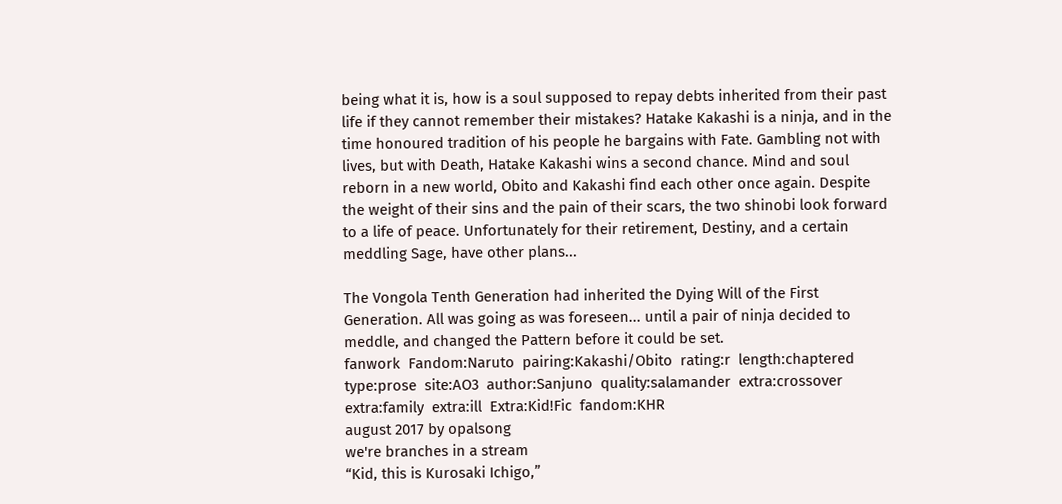being what it is, how is a soul supposed to repay debts inherited from their past life if they cannot remember their mistakes? Hatake Kakashi is a ninja, and in the time honoured tradition of his people he bargains with Fate. Gambling not with lives, but with Death, Hatake Kakashi wins a second chance. Mind and soul reborn in a new world, Obito and Kakashi find each other once again. Despite the weight of their sins and the pain of their scars, the two shinobi look forward to a life of peace. Unfortunately for their retirement, Destiny, and a certain meddling Sage, have other plans...

The Vongola Tenth Generation had inherited the Dying Will of the First Generation. All was going as was foreseen... until a pair of ninja decided to meddle, and changed the Pattern before it could be set.
fanwork  Fandom:Naruto  pairing:Kakashi/Obito  rating:r  length:chaptered  type:prose  site:AO3  author:Sanjuno  quality:salamander  extra:crossover  extra:family  extra:ill  Extra:Kid!Fic  fandom:KHR
august 2017 by opalsong
we're branches in a stream
“Kid, this is Kurosaki Ichigo,”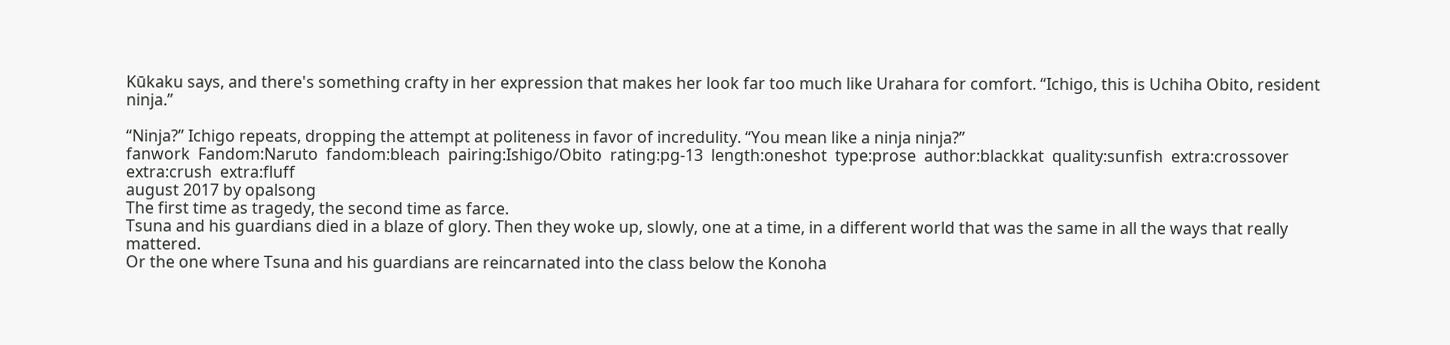Kūkaku says, and there's something crafty in her expression that makes her look far too much like Urahara for comfort. “Ichigo, this is Uchiha Obito, resident ninja.”

“Ninja?” Ichigo repeats, dropping the attempt at politeness in favor of incredulity. “You mean like a ninja ninja?”
fanwork  Fandom:Naruto  fandom:bleach  pairing:Ishigo/Obito  rating:pg-13  length:oneshot  type:prose  author:blackkat  quality:sunfish  extra:crossover  extra:crush  extra:fluff
august 2017 by opalsong
The first time as tragedy, the second time as farce.
Tsuna and his guardians died in a blaze of glory. Then they woke up, slowly, one at a time, in a different world that was the same in all the ways that really mattered.
Or the one where Tsuna and his guardians are reincarnated into the class below the Konoha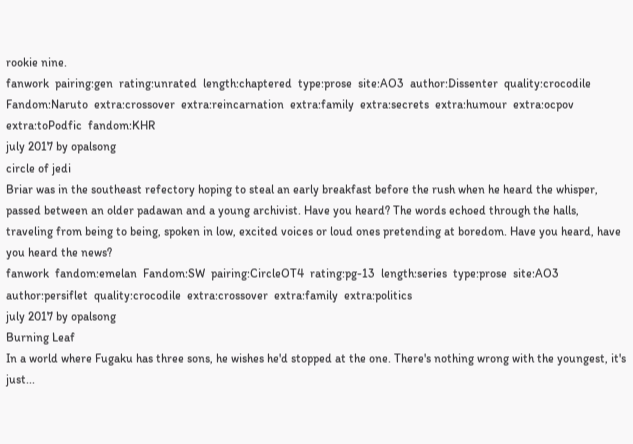rookie nine.
fanwork  pairing:gen  rating:unrated  length:chaptered  type:prose  site:AO3  author:Dissenter  quality:crocodile  Fandom:Naruto  extra:crossover  extra:reincarnation  extra:family  extra:secrets  extra:humour  extra:ocpov  extra:toPodfic  fandom:KHR
july 2017 by opalsong
circle of jedi
Briar was in the southeast refectory hoping to steal an early breakfast before the rush when he heard the whisper, passed between an older padawan and a young archivist. Have you heard? The words echoed through the halls, traveling from being to being, spoken in low, excited voices or loud ones pretending at boredom. Have you heard, have you heard the news?
fanwork  fandom:emelan  Fandom:SW  pairing:CircleOT4  rating:pg-13  length:series  type:prose  site:AO3  author:persiflet  quality:crocodile  extra:crossover  extra:family  extra:politics
july 2017 by opalsong
Burning Leaf
In a world where Fugaku has three sons, he wishes he'd stopped at the one. There's nothing wrong with the youngest, it's just...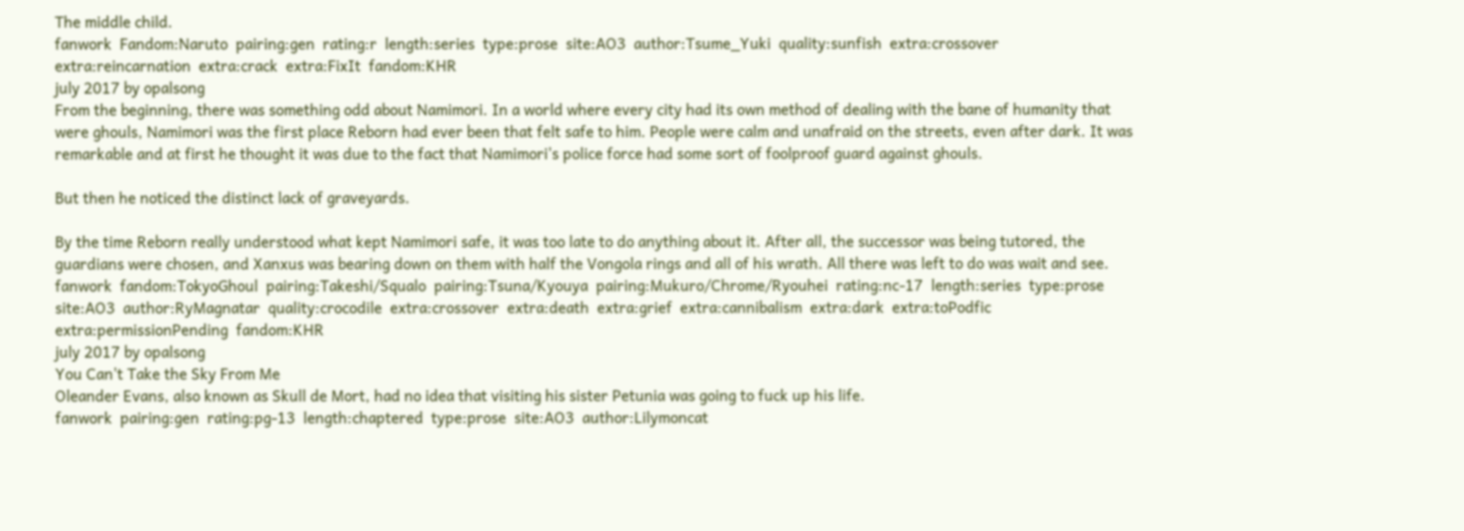The middle child.
fanwork  Fandom:Naruto  pairing:gen  rating:r  length:series  type:prose  site:AO3  author:Tsume_Yuki  quality:sunfish  extra:crossover  extra:reincarnation  extra:crack  extra:FixIt  fandom:KHR
july 2017 by opalsong
From the beginning, there was something odd about Namimori. In a world where every city had its own method of dealing with the bane of humanity that were ghouls, Namimori was the first place Reborn had ever been that felt safe to him. People were calm and unafraid on the streets, even after dark. It was remarkable and at first he thought it was due to the fact that Namimori's police force had some sort of foolproof guard against ghouls.

But then he noticed the distinct lack of graveyards.

By the time Reborn really understood what kept Namimori safe, it was too late to do anything about it. After all, the successor was being tutored, the guardians were chosen, and Xanxus was bearing down on them with half the Vongola rings and all of his wrath. All there was left to do was wait and see.
fanwork  fandom:TokyoGhoul  pairing:Takeshi/Squalo  pairing:Tsuna/Kyouya  pairing:Mukuro/Chrome/Ryouhei  rating:nc-17  length:series  type:prose  site:AO3  author:RyMagnatar  quality:crocodile  extra:crossover  extra:death  extra:grief  extra:cannibalism  extra:dark  extra:toPodfic  extra:permissionPending  fandom:KHR
july 2017 by opalsong
You Can't Take the Sky From Me
Oleander Evans, also known as Skull de Mort, had no idea that visiting his sister Petunia was going to fuck up his life.
fanwork  pairing:gen  rating:pg-13  length:chaptered  type:prose  site:AO3  author:Lilymoncat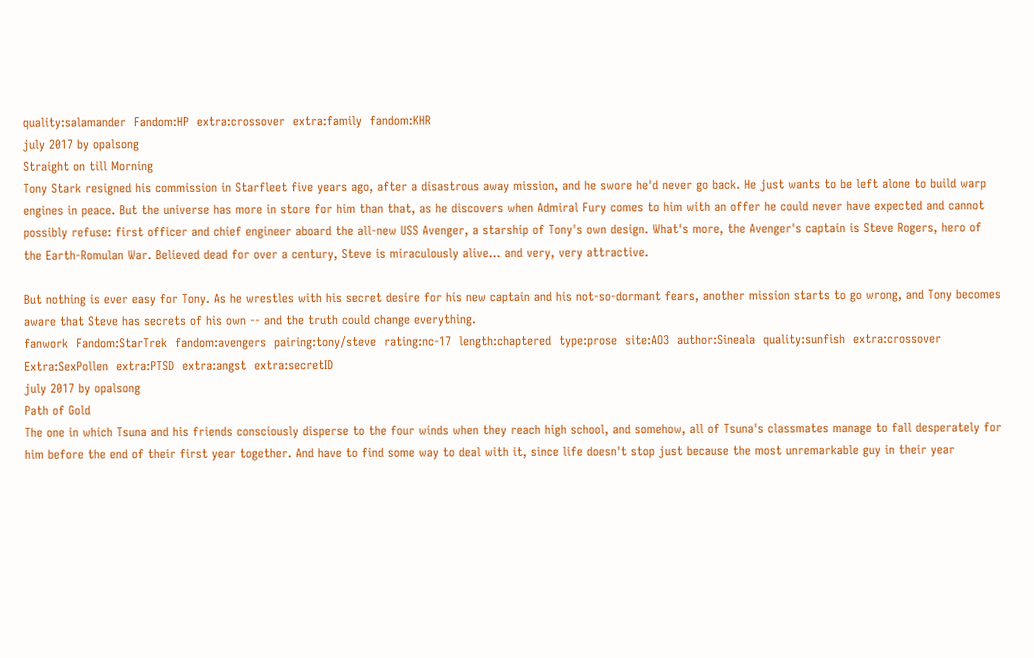quality:salamander  Fandom:HP  extra:crossover  extra:family  fandom:KHR
july 2017 by opalsong
Straight on till Morning
Tony Stark resigned his commission in Starfleet five years ago, after a disastrous away mission, and he swore he'd never go back. He just wants to be left alone to build warp engines in peace. But the universe has more in store for him than that, as he discovers when Admiral Fury comes to him with an offer he could never have expected and cannot possibly refuse: first officer and chief engineer aboard the all-new USS Avenger, a starship of Tony's own design. What's more, the Avenger's captain is Steve Rogers, hero of the Earth-Romulan War. Believed dead for over a century, Steve is miraculously alive... and very, very attractive.

But nothing is ever easy for Tony. As he wrestles with his secret desire for his new captain and his not-so-dormant fears, another mission starts to go wrong, and Tony becomes aware that Steve has secrets of his own -- and the truth could change everything.
fanwork  Fandom:StarTrek  fandom:avengers  pairing:tony/steve  rating:nc-17  length:chaptered  type:prose  site:AO3  author:Sineala  quality:sunfish  extra:crossover  Extra:SexPollen  extra:PTSD  extra:angst  extra:secretID
july 2017 by opalsong
Path of Gold
The one in which Tsuna and his friends consciously disperse to the four winds when they reach high school, and somehow, all of Tsuna's classmates manage to fall desperately for him before the end of their first year together. And have to find some way to deal with it, since life doesn't stop just because the most unremarkable guy in their year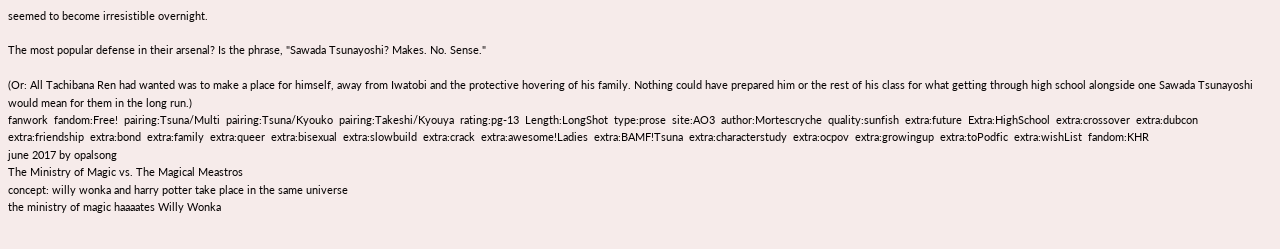seemed to become irresistible overnight.

The most popular defense in their arsenal? Is the phrase, "Sawada Tsunayoshi? Makes. No. Sense."

(Or: All Tachibana Ren had wanted was to make a place for himself, away from Iwatobi and the protective hovering of his family. Nothing could have prepared him or the rest of his class for what getting through high school alongside one Sawada Tsunayoshi would mean for them in the long run.)
fanwork  fandom:Free!  pairing:Tsuna/Multi  pairing:Tsuna/Kyouko  pairing:Takeshi/Kyouya  rating:pg-13  Length:LongShot  type:prose  site:AO3  author:Mortescryche  quality:sunfish  extra:future  Extra:HighSchool  extra:crossover  extra:dubcon  extra:friendship  extra:bond  extra:family  extra:queer  extra:bisexual  extra:slowbuild  extra:crack  extra:awesome!Ladies  extra:BAMF!Tsuna  extra:characterstudy  extra:ocpov  extra:growingup  extra:toPodfic  extra:wishList  fandom:KHR
june 2017 by opalsong
The Ministry of Magic vs. The Magical Meastros
concept: willy wonka and harry potter take place in the same universe
the ministry of magic haaaates Willy Wonka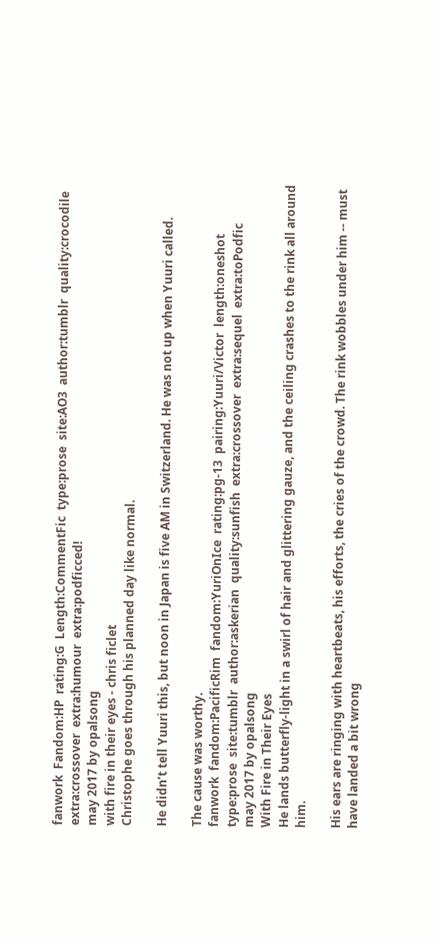fanwork  Fandom:HP  rating:G  Length:CommentFic  type:prose  site:AO3  author:tumblr  quality:crocodile  extra:crossover  extra:humour  extra:podficced!
may 2017 by opalsong
with fire in their eyes - chris ficlet
Christophe goes through his planned day like normal.

He didn’t tell Yuuri this, but noon in Japan is five AM in Switzerland. He was not up when Yuuri called.

The cause was worthy.
fanwork  fandom:PacificRim  fandom:YuriOnIce  rating:pg-13  pairing:Yuuri/Victor  length:oneshot  type:prose  site:tumblr  author:askerian  quality:sunfish  extra:crossover  extra:sequel  extra:toPodfic
may 2017 by opalsong
With Fire in Their Eyes
He lands butterfly-light in a swirl of hair and glittering gauze, and the ceiling crashes to the rink all around him.

His ears are ringing with heartbeats, his efforts, the cries of the crowd. The rink wobbles under him -- must have landed a bit wrong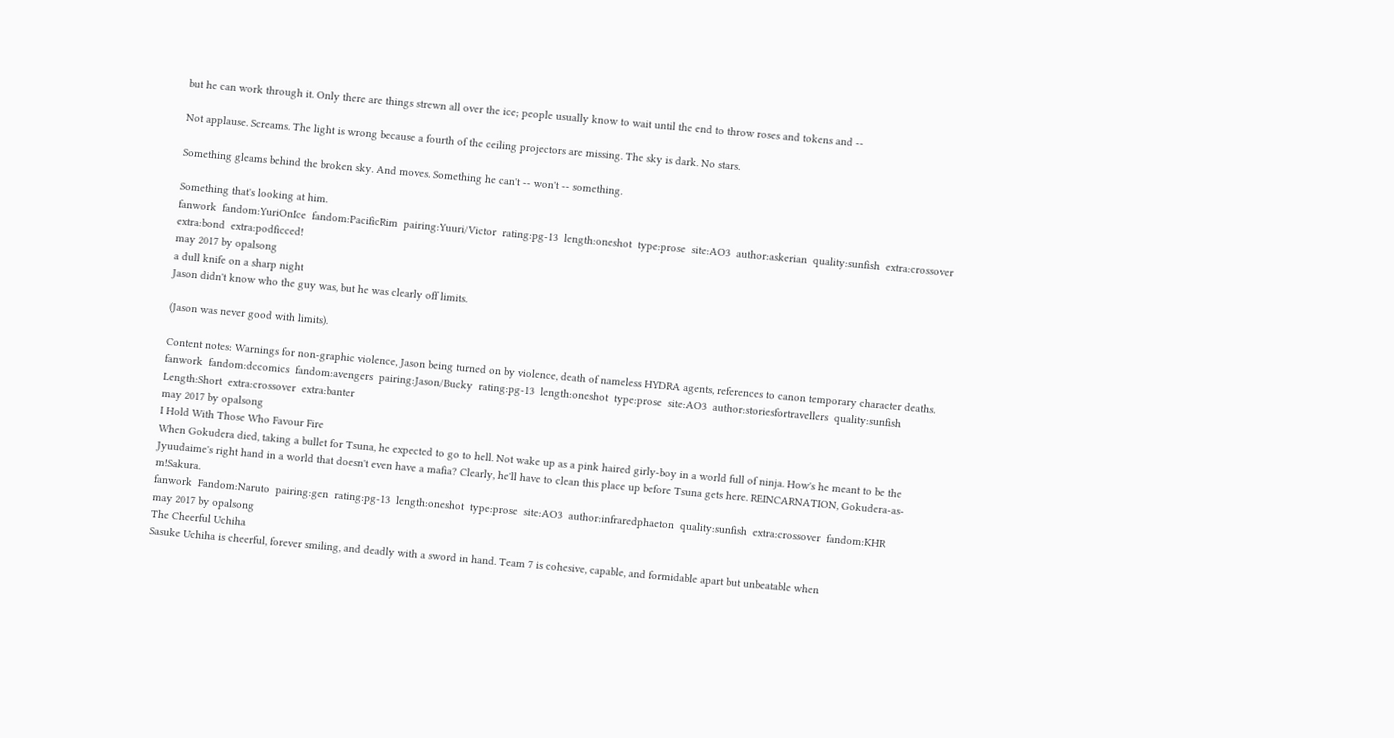but he can work through it. Only there are things strewn all over the ice; people usually know to wait until the end to throw roses and tokens and --

Not applause. Screams. The light is wrong because a fourth of the ceiling projectors are missing. The sky is dark. No stars.

Something gleams behind the broken sky. And moves. Something he can't -- won't -- something.

Something that's looking at him.
fanwork  fandom:YuriOnIce  fandom:PacificRim  pairing:Yuuri/Victor  rating:pg-13  length:oneshot  type:prose  site:AO3  author:askerian  quality:sunfish  extra:crossover  extra:bond  extra:podficced!
may 2017 by opalsong
a dull knife on a sharp night
Jason didn't know who the guy was, but he was clearly off limits.

(Jason was never good with limits).

Content notes: Warnings for non-graphic violence, Jason being turned on by violence, death of nameless HYDRA agents, references to canon temporary character deaths.
fanwork  fandom:dccomics  fandom:avengers  pairing:Jason/Bucky  rating:pg-13  length:oneshot  type:prose  site:AO3  author:storiesfortravellers  quality:sunfish  Length:Short  extra:crossover  extra:banter
may 2017 by opalsong
I Hold With Those Who Favour Fire
When Gokudera died, taking a bullet for Tsuna, he expected to go to hell. Not wake up as a pink haired girly-boy in a world full of ninja. How's he meant to be the Jyuudaime's right hand in a world that doesn't even have a mafia? Clearly, he'll have to clean this place up before Tsuna gets here. REINCARNATION, Gokudera-as-m!Sakura.
fanwork  Fandom:Naruto  pairing:gen  rating:pg-13  length:oneshot  type:prose  site:AO3  author:infraredphaeton  quality:sunfish  extra:crossover  fandom:KHR
may 2017 by opalsong
The Cheerful Uchiha
Sasuke Uchiha is cheerful, forever smiling, and deadly with a sword in hand. Team 7 is cohesive, capable, and formidable apart but unbeatable when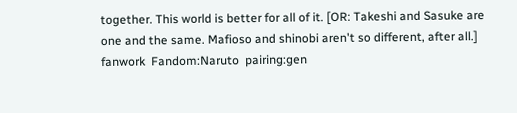together. This world is better for all of it. [OR: Takeshi and Sasuke are one and the same. Mafioso and shinobi aren't so different, after all.]
fanwork  Fandom:Naruto  pairing:gen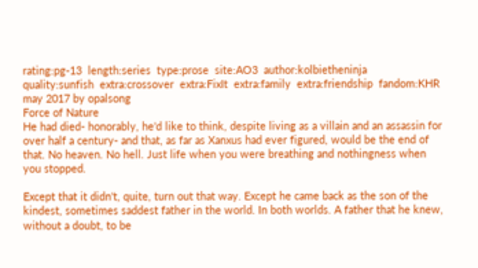rating:pg-13  length:series  type:prose  site:AO3  author:kolbietheninja  quality:sunfish  extra:crossover  extra:FixIt  extra:family  extra:friendship  fandom:KHR
may 2017 by opalsong
Force of Nature
He had died- honorably, he'd like to think, despite living as a villain and an assassin for over half a century- and that, as far as Xanxus had ever figured, would be the end of that. No heaven. No hell. Just life when you were breathing and nothingness when you stopped.

Except that it didn't, quite, turn out that way. Except he came back as the son of the kindest, sometimes saddest father in the world. In both worlds. A father that he knew, without a doubt, to be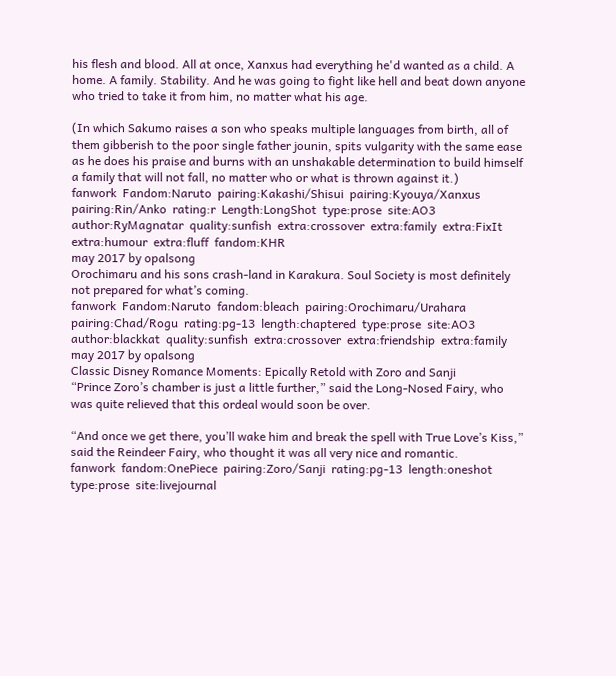his flesh and blood. All at once, Xanxus had everything he'd wanted as a child. A home. A family. Stability. And he was going to fight like hell and beat down anyone who tried to take it from him, no matter what his age.

(In which Sakumo raises a son who speaks multiple languages from birth, all of them gibberish to the poor single father jounin, spits vulgarity with the same ease as he does his praise and burns with an unshakable determination to build himself a family that will not fall, no matter who or what is thrown against it.)
fanwork  Fandom:Naruto  pairing:Kakashi/Shisui  pairing:Kyouya/Xanxus  pairing:Rin/Anko  rating:r  Length:LongShot  type:prose  site:AO3  author:RyMagnatar  quality:sunfish  extra:crossover  extra:family  extra:FixIt  extra:humour  extra:fluff  fandom:KHR
may 2017 by opalsong
Orochimaru and his sons crash-land in Karakura. Soul Society is most definitely not prepared for what’s coming.
fanwork  Fandom:Naruto  fandom:bleach  pairing:Orochimaru/Urahara  pairing:Chad/Rogu  rating:pg-13  length:chaptered  type:prose  site:AO3  author:blackkat  quality:sunfish  extra:crossover  extra:friendship  extra:family
may 2017 by opalsong
Classic Disney Romance Moments: Epically Retold with Zoro and Sanji
“Prince Zoro’s chamber is just a little further,” said the Long-Nosed Fairy, who was quite relieved that this ordeal would soon be over.

“And once we get there, you’ll wake him and break the spell with True Love’s Kiss,” said the Reindeer Fairy, who thought it was all very nice and romantic.
fanwork  fandom:OnePiece  pairing:Zoro/Sanji  rating:pg-13  length:oneshot  type:prose  site:livejournal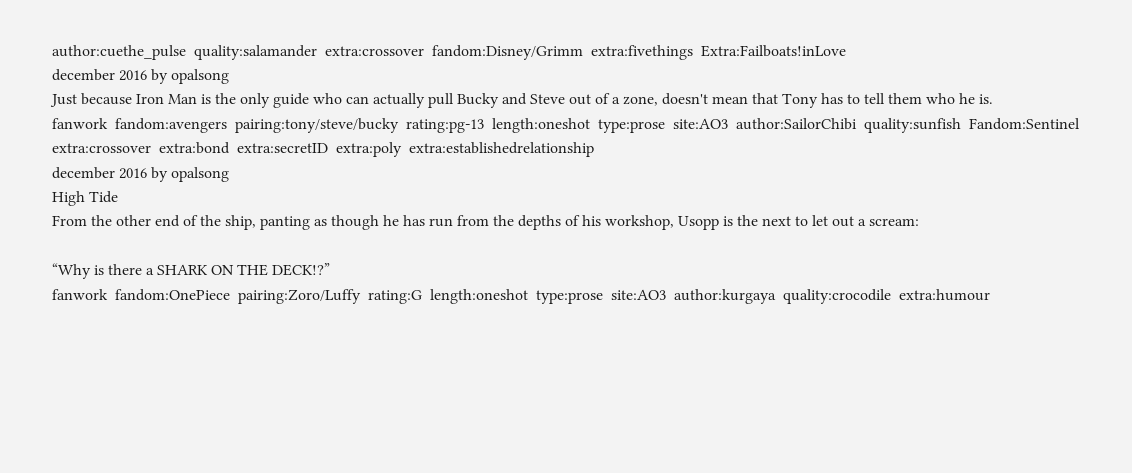author:cuethe_pulse  quality:salamander  extra:crossover  fandom:Disney/Grimm  extra:fivethings  Extra:Failboats!inLove
december 2016 by opalsong
Just because Iron Man is the only guide who can actually pull Bucky and Steve out of a zone, doesn't mean that Tony has to tell them who he is.
fanwork  fandom:avengers  pairing:tony/steve/bucky  rating:pg-13  length:oneshot  type:prose  site:AO3  author:SailorChibi  quality:sunfish  Fandom:Sentinel  extra:crossover  extra:bond  extra:secretID  extra:poly  extra:establishedrelationship
december 2016 by opalsong
High Tide
From the other end of the ship, panting as though he has run from the depths of his workshop, Usopp is the next to let out a scream:

“Why is there a SHARK ON THE DECK!?”
fanwork  fandom:OnePiece  pairing:Zoro/Luffy  rating:G  length:oneshot  type:prose  site:AO3  author:kurgaya  quality:crocodile  extra:humour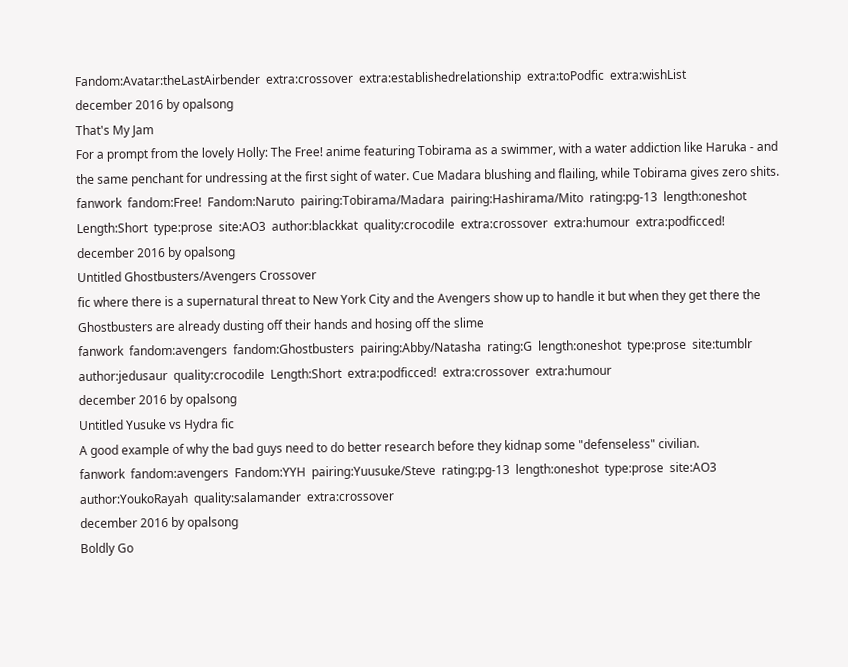Fandom:Avatar:theLastAirbender  extra:crossover  extra:establishedrelationship  extra:toPodfic  extra:wishList
december 2016 by opalsong
That's My Jam
For a prompt from the lovely Holly: The Free! anime featuring Tobirama as a swimmer, with a water addiction like Haruka - and the same penchant for undressing at the first sight of water. Cue Madara blushing and flailing, while Tobirama gives zero shits.
fanwork  fandom:Free!  Fandom:Naruto  pairing:Tobirama/Madara  pairing:Hashirama/Mito  rating:pg-13  length:oneshot  Length:Short  type:prose  site:AO3  author:blackkat  quality:crocodile  extra:crossover  extra:humour  extra:podficced!
december 2016 by opalsong
Untitled Ghostbusters/Avengers Crossover
fic where there is a supernatural threat to New York City and the Avengers show up to handle it but when they get there the Ghostbusters are already dusting off their hands and hosing off the slime
fanwork  fandom:avengers  fandom:Ghostbusters  pairing:Abby/Natasha  rating:G  length:oneshot  type:prose  site:tumblr  author:jedusaur  quality:crocodile  Length:Short  extra:podficced!  extra:crossover  extra:humour
december 2016 by opalsong
Untitled Yusuke vs Hydra fic
A good example of why the bad guys need to do better research before they kidnap some "defenseless" civilian.
fanwork  fandom:avengers  Fandom:YYH  pairing:Yuusuke/Steve  rating:pg-13  length:oneshot  type:prose  site:AO3  author:YoukoRayah  quality:salamander  extra:crossover
december 2016 by opalsong
Boldly Go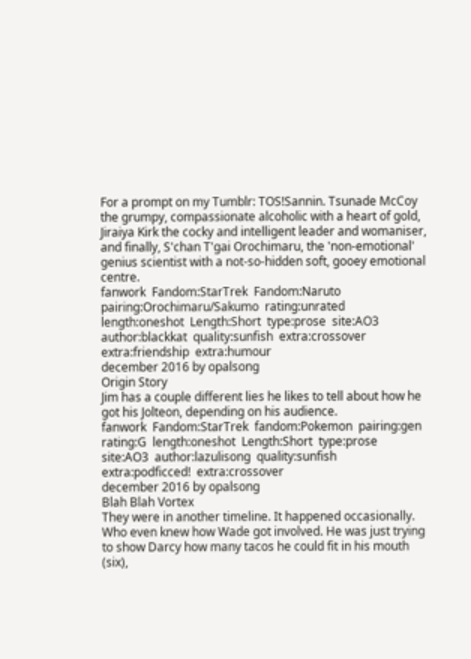For a prompt on my Tumblr: TOS!Sannin. Tsunade McCoy the grumpy, compassionate alcoholic with a heart of gold, Jiraiya Kirk the cocky and intelligent leader and womaniser, and finally, S'chan T'gai Orochimaru, the 'non-emotional' genius scientist with a not-so-hidden soft, gooey emotional centre.
fanwork  Fandom:StarTrek  Fandom:Naruto  pairing:Orochimaru/Sakumo  rating:unrated  length:oneshot  Length:Short  type:prose  site:AO3  author:blackkat  quality:sunfish  extra:crossover  extra:friendship  extra:humour
december 2016 by opalsong
Origin Story
Jim has a couple different lies he likes to tell about how he got his Jolteon, depending on his audience.
fanwork  Fandom:StarTrek  fandom:Pokemon  pairing:gen  rating:G  length:oneshot  Length:Short  type:prose  site:AO3  author:lazulisong  quality:sunfish  extra:podficced!  extra:crossover
december 2016 by opalsong
Blah Blah Vortex
They were in another timeline. It happened occasionally. Who even knew how Wade got involved. He was just trying to show Darcy how many tacos he could fit in his mouth (six),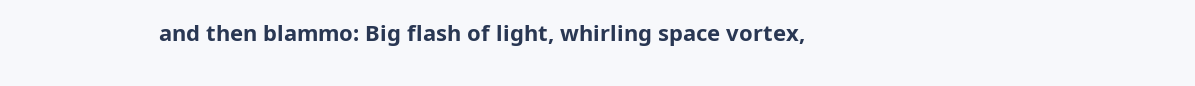and then blammo: Big flash of light, whirling space vortex,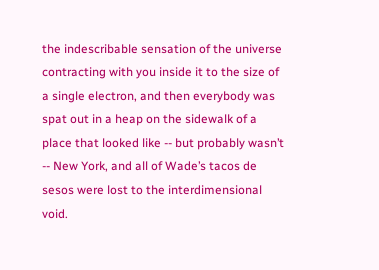the indescribable sensation of the universe contracting with you inside it to the size of a single electron, and then everybody was spat out in a heap on the sidewalk of a place that looked like -- but probably wasn’t -- New York, and all of Wade’s tacos de sesos were lost to the interdimensional void.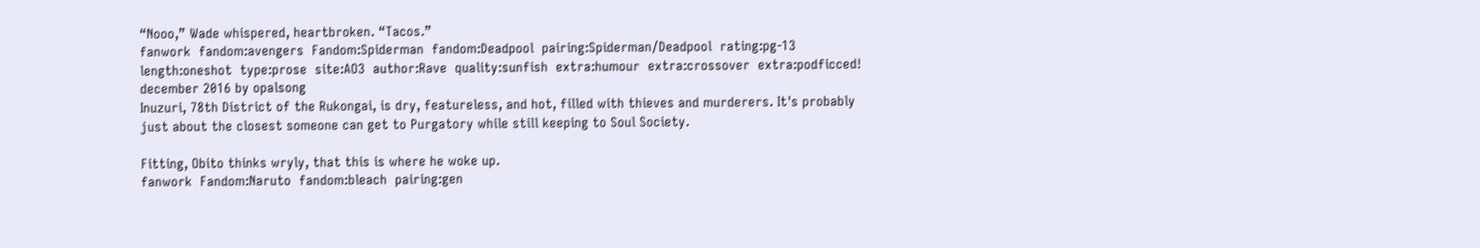“Nooo,” Wade whispered, heartbroken. “Tacos.”
fanwork  fandom:avengers  Fandom:Spiderman  fandom:Deadpool  pairing:Spiderman/Deadpool  rating:pg-13  length:oneshot  type:prose  site:AO3  author:Rave  quality:sunfish  extra:humour  extra:crossover  extra:podficced!
december 2016 by opalsong
Inuzuri, 78th District of the Rukongai, is dry, featureless, and hot, filled with thieves and murderers. It's probably just about the closest someone can get to Purgatory while still keeping to Soul Society.

Fitting, Obito thinks wryly, that this is where he woke up.
fanwork  Fandom:Naruto  fandom:bleach  pairing:gen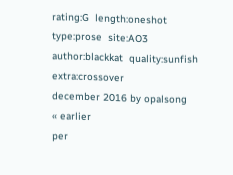rating:G  length:oneshot  type:prose  site:AO3  author:blackkat  quality:sunfish  extra:crossover
december 2016 by opalsong
« earlier
per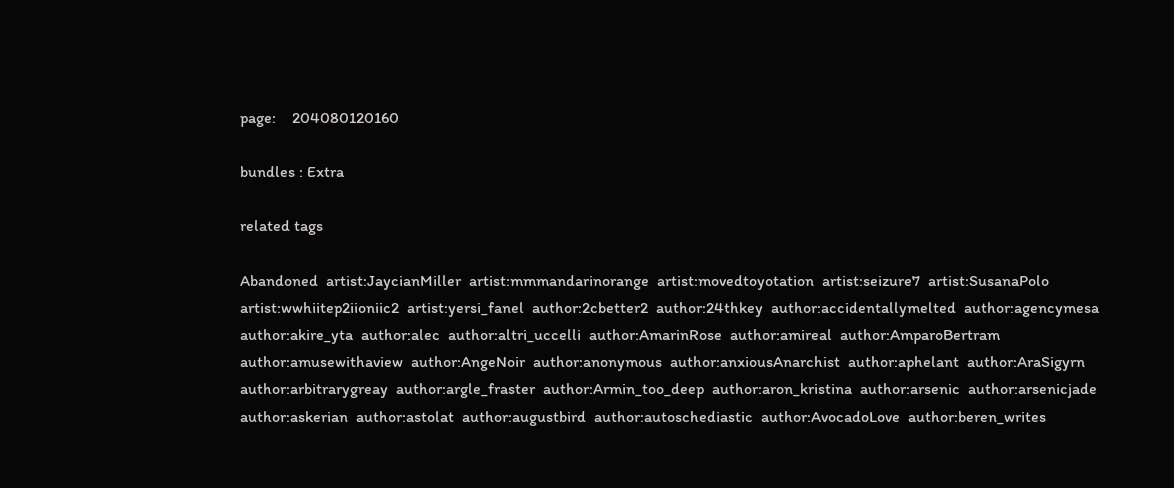page:    204080120160

bundles : Extra

related tags

Abandoned  artist:JaycianMiller  artist:mmmandarinorange  artist:movedtoyotation  artist:seizure7  artist:SusanaPolo  artist:wwhiitep2iioniic2  artist:yersi_fanel  author:2cbetter2  author:24thkey  author:accidentallymelted  author:agencymesa  author:akire_yta  author:alec  author:altri_uccelli  author:AmarinRose  author:amireal  author:AmparoBertram  author:amusewithaview  author:AngeNoir  author:anonymous  author:anxiousAnarchist  author:aphelant  author:AraSigyrn  author:arbitrarygreay  author:argle_fraster  author:Armin_too_deep  author:aron_kristina  author:arsenic  author:arsenicjade  author:askerian  author:astolat  author:augustbird  author:autoschediastic  author:AvocadoLove  author:beren_writes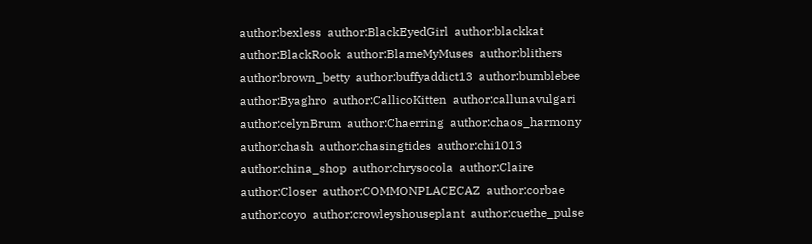author:bexless  author:BlackEyedGirl  author:blackkat  author:BlackRook  author:BlameMyMuses  author:blithers  author:brown_betty  author:buffyaddict13  author:bumblebee  author:Byaghro  author:CallicoKitten  author:callunavulgari  author:celynBrum  author:Chaerring  author:chaos_harmony  author:chash  author:chasingtides  author:chi1013  author:china_shop  author:chrysocola  author:Claire  author:Closer  author:COMMONPLACECAZ  author:corbae  author:coyo  author:crowleyshouseplant  author:cuethe_pulse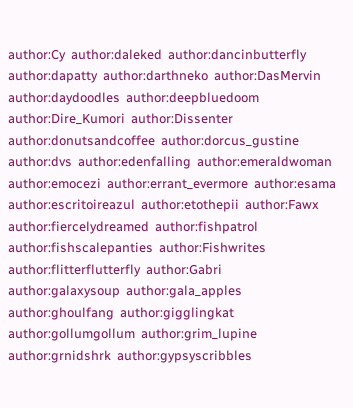author:Cy  author:daleked  author:dancinbutterfly  author:dapatty  author:darthneko  author:DasMervin  author:daydoodles  author:deepbluedoom  author:Dire_Kumori  author:Dissenter  author:donutsandcoffee  author:dorcus_gustine  author:dvs  author:edenfalling  author:emeraldwoman  author:emocezi  author:errant_evermore  author:esama  author:escritoireazul  author:etothepii  author:Fawx  author:fiercelydreamed  author:fishpatrol  author:fishscalepanties  author:Fishwrites  author:flitterflutterfly  author:Gabri  author:galaxysoup  author:gala_apples  author:ghoulfang  author:gigglingkat  author:gollumgollum  author:grim_lupine  author:grnidshrk  author:gypsyscribbles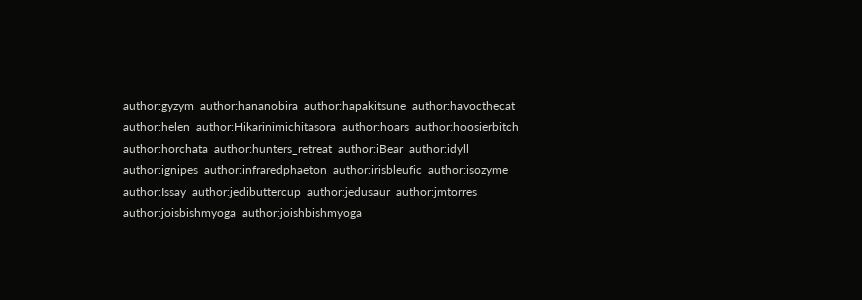author:gyzym  author:hananobira  author:hapakitsune  author:havocthecat  author:helen  author:Hikarinimichitasora  author:hoars  author:hoosierbitch  author:horchata  author:hunters_retreat  author:iBear  author:idyll  author:ignipes  author:infraredphaeton  author:irisbleufic  author:isozyme  author:Issay  author:jedibuttercup  author:jedusaur  author:jmtorres  author:joisbishmyoga  author:joishbishmyoga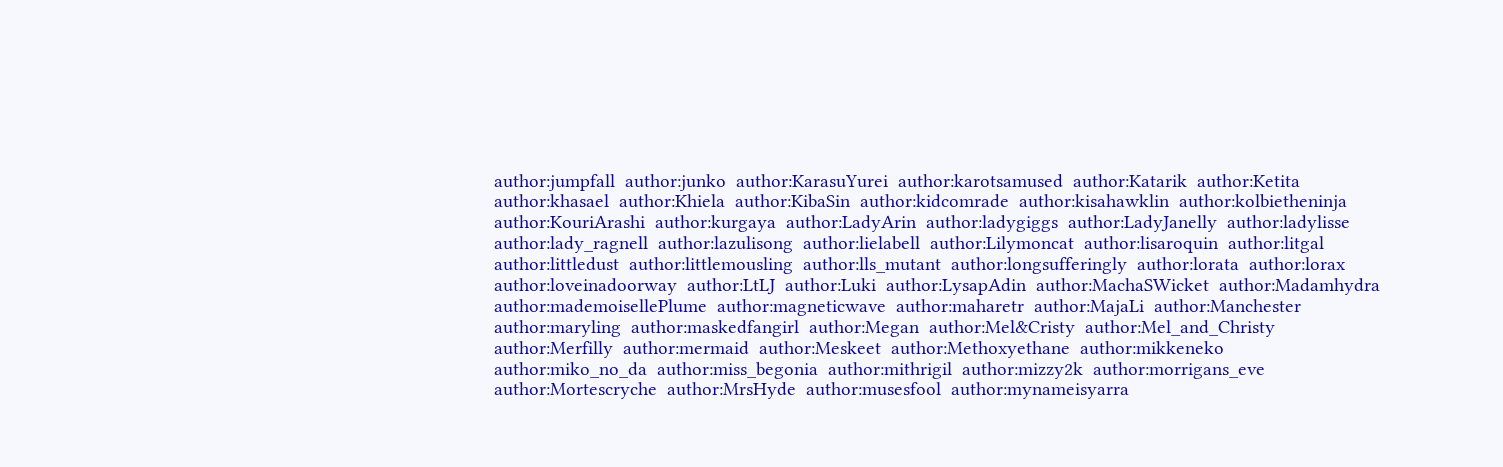author:jumpfall  author:junko  author:KarasuYurei  author:karotsamused  author:Katarik  author:Ketita  author:khasael  author:Khiela  author:KibaSin  author:kidcomrade  author:kisahawklin  author:kolbietheninja  author:KouriArashi  author:kurgaya  author:LadyArin  author:ladygiggs  author:LadyJanelly  author:ladylisse  author:lady_ragnell  author:lazulisong  author:lielabell  author:Lilymoncat  author:lisaroquin  author:litgal  author:littledust  author:littlemousling  author:lls_mutant  author:longsufferingly  author:lorata  author:lorax  author:loveinadoorway  author:LtLJ  author:Luki  author:LysapAdin  author:MachaSWicket  author:Madamhydra  author:mademoisellePlume  author:magneticwave  author:maharetr  author:MajaLi  author:Manchester  author:maryling  author:maskedfangirl  author:Megan  author:Mel&Cristy  author:Mel_and_Christy  author:Merfilly  author:mermaid  author:Meskeet  author:Methoxyethane  author:mikkeneko  author:miko_no_da  author:miss_begonia  author:mithrigil  author:mizzy2k  author:morrigans_eve  author:Mortescryche  author:MrsHyde  author:musesfool  author:mynameisyarra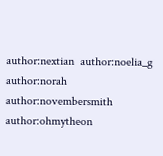author:nextian  author:noelia_g  author:norah  author:novembersmith  author:ohmytheon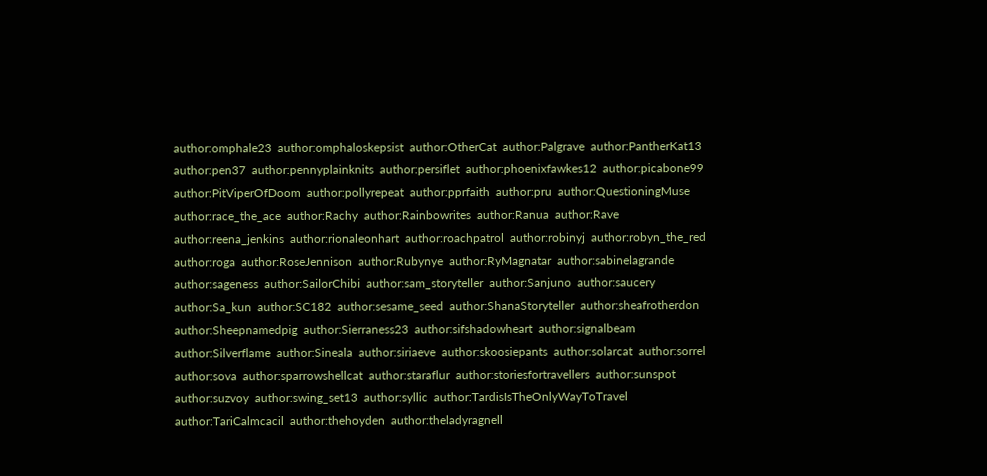author:omphale23  author:omphaloskepsist  author:OtherCat  author:Palgrave  author:PantherKat13  author:pen37  author:pennyplainknits  author:persiflet  author:phoenixfawkes12  author:picabone99  author:PitViperOfDoom  author:pollyrepeat  author:pprfaith  author:pru  author:QuestioningMuse  author:race_the_ace  author:Rachy  author:Rainbowrites  author:Ranua  author:Rave  author:reena_jenkins  author:rionaleonhart  author:roachpatrol  author:robinyj  author:robyn_the_red  author:roga  author:RoseJennison  author:Rubynye  author:RyMagnatar  author:sabinelagrande  author:sageness  author:SailorChibi  author:sam_storyteller  author:Sanjuno  author:saucery  author:Sa_kun  author:SC182  author:sesame_seed  author:ShanaStoryteller  author:sheafrotherdon  author:Sheepnamedpig  author:Sierraness23  author:sifshadowheart  author:signalbeam  author:Silverflame  author:Sineala  author:siriaeve  author:skoosiepants  author:solarcat  author:sorrel  author:sova  author:sparrowshellcat  author:staraflur  author:storiesfortravellers  author:sunspot  author:suzvoy  author:swing_set13  author:syllic  author:TardisIsTheOnlyWayToTravel  author:TariCalmcacil  author:thehoyden  author:theladyragnell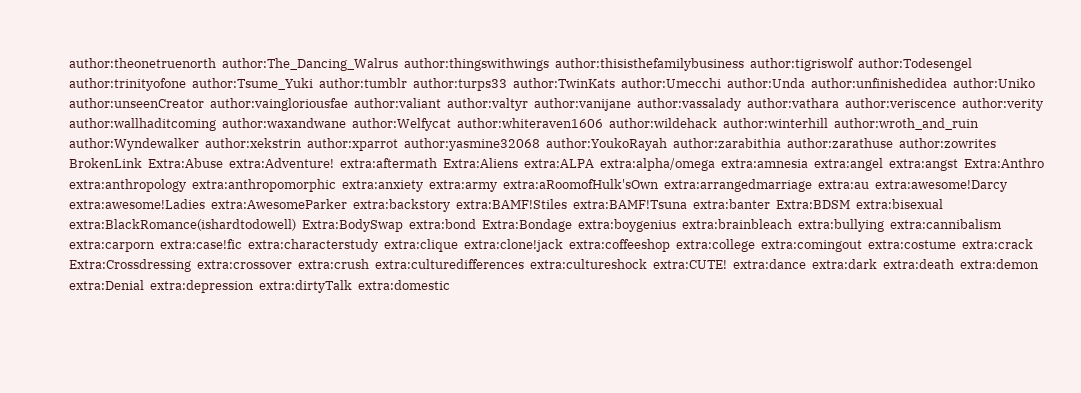author:theonetruenorth  author:The_Dancing_Walrus  author:thingswithwings  author:thisisthefamilybusiness  author:tigriswolf  author:Todesengel  author:trinityofone  author:Tsume_Yuki  author:tumblr  author:turps33  author:TwinKats  author:Umecchi  author:Unda  author:unfinishedidea  author:Uniko  author:unseenCreator  author:vaingloriousfae  author:valiant  author:valtyr  author:vanijane  author:vassalady  author:vathara  author:veriscence  author:verity  author:wallhaditcoming  author:waxandwane  author:Welfycat  author:whiteraven1606  author:wildehack  author:winterhill  author:wroth_and_ruin  author:Wyndewalker  author:xekstrin  author:xparrot  author:yasmine32068  author:YoukoRayah  author:zarabithia  author:zarathuse  author:zowrites  BrokenLink  Extra:Abuse  extra:Adventure!  extra:aftermath  Extra:Aliens  extra:ALPA  extra:alpha/omega  extra:amnesia  extra:angel  extra:angst  Extra:Anthro  extra:anthropology  extra:anthropomorphic  extra:anxiety  extra:army  extra:aRoomofHulk'sOwn  extra:arrangedmarriage  extra:au  extra:awesome!Darcy  extra:awesome!Ladies  extra:AwesomeParker  extra:backstory  extra:BAMF!Stiles  extra:BAMF!Tsuna  extra:banter  Extra:BDSM  extra:bisexual  extra:BlackRomance(ishardtodowell)  Extra:BodySwap  extra:bond  Extra:Bondage  extra:boygenius  extra:brainbleach  extra:bullying  extra:cannibalism  extra:carporn  extra:case!fic  extra:characterstudy  extra:clique  extra:clone!jack  extra:coffeeshop  extra:college  extra:comingout  extra:costume  extra:crack  Extra:Crossdressing  extra:crossover  extra:crush  extra:culturedifferences  extra:cultureshock  extra:CUTE!  extra:dance  extra:dark  extra:death  extra:demon  extra:Denial  extra:depression  extra:dirtyTalk  extra:domestic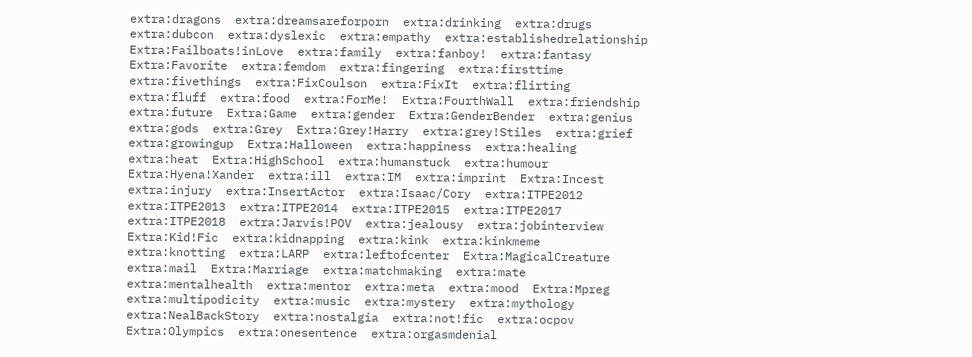extra:dragons  extra:dreamsareforporn  extra:drinking  extra:drugs  extra:dubcon  extra:dyslexic  extra:empathy  extra:establishedrelationship  Extra:Failboats!inLove  extra:family  extra:fanboy!  extra:fantasy  Extra:Favorite  extra:femdom  extra:fingering  extra:firsttime  extra:fivethings  extra:FixCoulson  extra:FixIt  extra:flirting  extra:fluff  extra:food  extra:ForMe!  Extra:FourthWall  extra:friendship  extra:future  Extra:Game  extra:gender  Extra:GenderBender  extra:genius  extra:gods  extra:Grey  Extra:Grey!Harry  extra:grey!Stiles  extra:grief  extra:growingup  Extra:Halloween  extra:happiness  extra:healing  extra:heat  Extra:HighSchool  extra:humanstuck  extra:humour  Extra:Hyena!Xander  extra:ill  extra:IM  extra:imprint  Extra:Incest  extra:injury  extra:InsertActor  extra:Isaac/Cory  extra:ITPE2012  extra:ITPE2013  extra:ITPE2014  extra:ITPE2015  extra:ITPE2017  extra:ITPE2018  extra:Jarvis!POV  extra:jealousy  extra:jobinterview  Extra:Kid!Fic  extra:kidnapping  extra:kink  extra:kinkmeme  extra:knotting  extra:LARP  extra:leftofcenter  Extra:MagicalCreature  extra:mail  Extra:Marriage  extra:matchmaking  extra:mate  extra:mentalhealth  extra:mentor  extra:meta  extra:mood  Extra:Mpreg  extra:multipodicity  extra:music  extra:mystery  extra:mythology  extra:NealBackStory  extra:nostalgia  extra:not!fic  extra:ocpov  Extra:Olympics  extra:onesentence  extra:orgasmdenial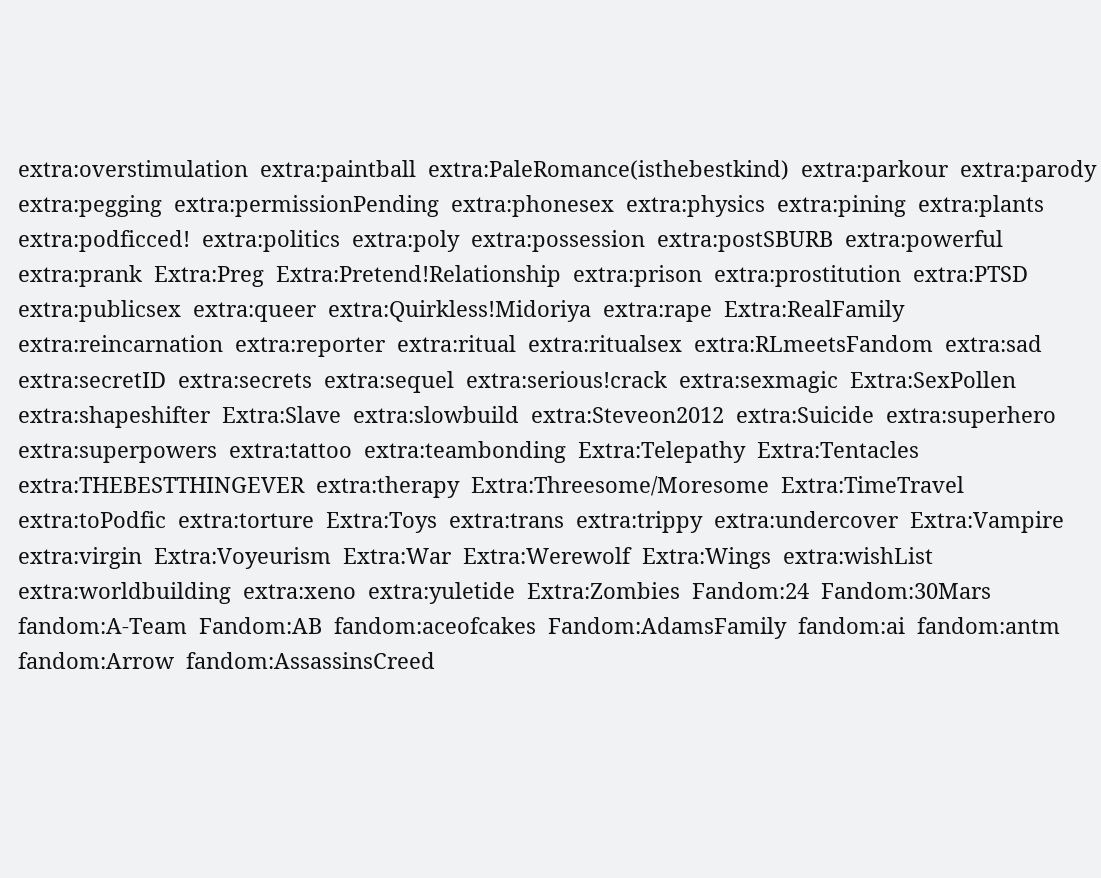extra:overstimulation  extra:paintball  extra:PaleRomance(isthebestkind)  extra:parkour  extra:parody  extra:pegging  extra:permissionPending  extra:phonesex  extra:physics  extra:pining  extra:plants  extra:podficced!  extra:politics  extra:poly  extra:possession  extra:postSBURB  extra:powerful  extra:prank  Extra:Preg  Extra:Pretend!Relationship  extra:prison  extra:prostitution  extra:PTSD  extra:publicsex  extra:queer  extra:Quirkless!Midoriya  extra:rape  Extra:RealFamily  extra:reincarnation  extra:reporter  extra:ritual  extra:ritualsex  extra:RLmeetsFandom  extra:sad  extra:secretID  extra:secrets  extra:sequel  extra:serious!crack  extra:sexmagic  Extra:SexPollen  extra:shapeshifter  Extra:Slave  extra:slowbuild  extra:Steveon2012  extra:Suicide  extra:superhero  extra:superpowers  extra:tattoo  extra:teambonding  Extra:Telepathy  Extra:Tentacles  extra:THEBESTTHINGEVER  extra:therapy  Extra:Threesome/Moresome  Extra:TimeTravel  extra:toPodfic  extra:torture  Extra:Toys  extra:trans  extra:trippy  extra:undercover  Extra:Vampire  extra:virgin  Extra:Voyeurism  Extra:War  Extra:Werewolf  Extra:Wings  extra:wishList  extra:worldbuilding  extra:xeno  extra:yuletide  Extra:Zombies  Fandom:24  Fandom:30Mars  fandom:A-Team  Fandom:AB  fandom:aceofcakes  Fandom:AdamsFamily  fandom:ai  fandom:antm  fandom:Arrow  fandom:AssassinsCreed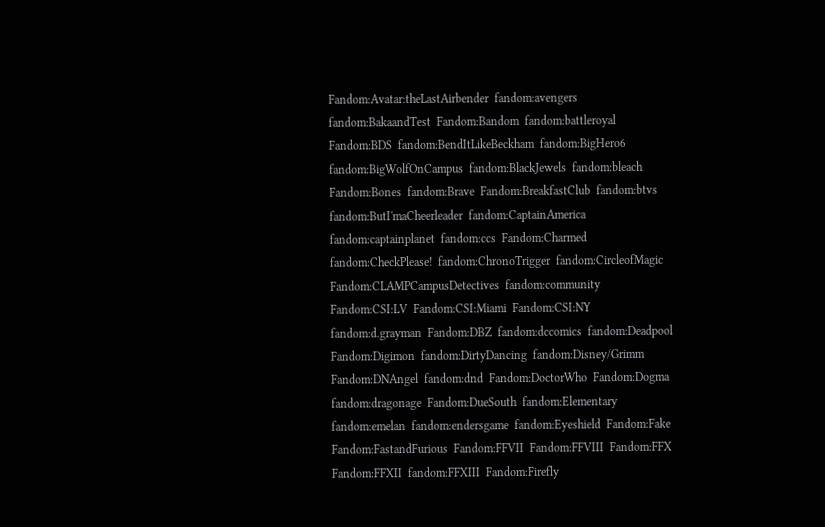Fandom:Avatar:theLastAirbender  fandom:avengers  fandom:BakaandTest  Fandom:Bandom  fandom:battleroyal  Fandom:BDS  fandom:BendItLikeBeckham  fandom:BigHero6  fandom:BigWolfOnCampus  fandom:BlackJewels  fandom:bleach  Fandom:Bones  fandom:Brave  Fandom:BreakfastClub  fandom:btvs  fandom:ButI'maCheerleader  fandom:CaptainAmerica  fandom:captainplanet  fandom:ccs  Fandom:Charmed  fandom:CheckPlease!  fandom:ChronoTrigger  fandom:CircleofMagic  Fandom:CLAMPCampusDetectives  fandom:community  Fandom:CSI:LV  Fandom:CSI:Miami  Fandom:CSI:NY  fandom:d.grayman  Fandom:DBZ  fandom:dccomics  fandom:Deadpool  Fandom:Digimon  fandom:DirtyDancing  fandom:Disney/Grimm  Fandom:DNAngel  fandom:dnd  Fandom:DoctorWho  Fandom:Dogma  fandom:dragonage  Fandom:DueSouth  fandom:Elementary  fandom:emelan  fandom:endersgame  fandom:Eyeshield  Fandom:Fake  Fandom:FastandFurious  Fandom:FFVII  Fandom:FFVIII  Fandom:FFX  Fandom:FFXII  fandom:FFXIII  Fandom:Firefly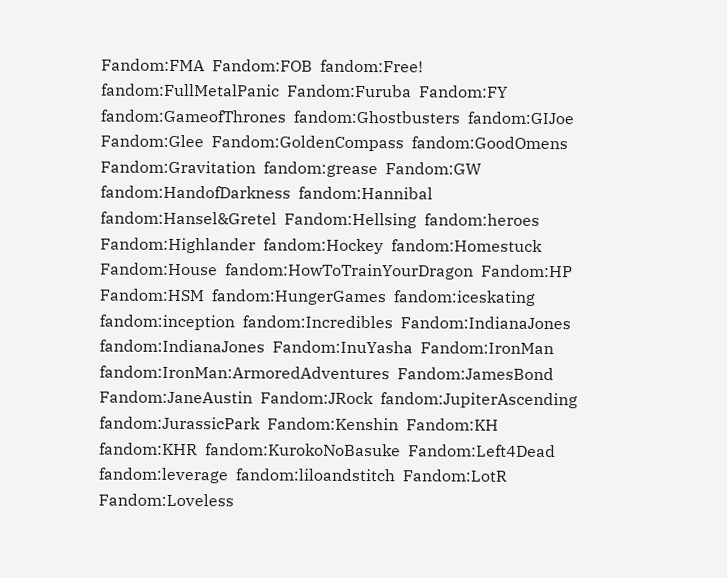Fandom:FMA  Fandom:FOB  fandom:Free!  fandom:FullMetalPanic  Fandom:Furuba  Fandom:FY  fandom:GameofThrones  fandom:Ghostbusters  fandom:GIJoe  Fandom:Glee  Fandom:GoldenCompass  fandom:GoodOmens  Fandom:Gravitation  fandom:grease  Fandom:GW  fandom:HandofDarkness  fandom:Hannibal  fandom:Hansel&Gretel  Fandom:Hellsing  fandom:heroes  Fandom:Highlander  fandom:Hockey  fandom:Homestuck  Fandom:House  fandom:HowToTrainYourDragon  Fandom:HP  Fandom:HSM  fandom:HungerGames  fandom:iceskating  fandom:inception  fandom:Incredibles  Fandom:IndianaJones  fandom:IndianaJones  Fandom:InuYasha  Fandom:IronMan  fandom:IronMan:ArmoredAdventures  Fandom:JamesBond  Fandom:JaneAustin  Fandom:JRock  fandom:JupiterAscending  fandom:JurassicPark  Fandom:Kenshin  Fandom:KH  fandom:KHR  fandom:KurokoNoBasuke  Fandom:Left4Dead  fandom:leverage  fandom:liloandstitch  Fandom:LotR  Fandom:Loveless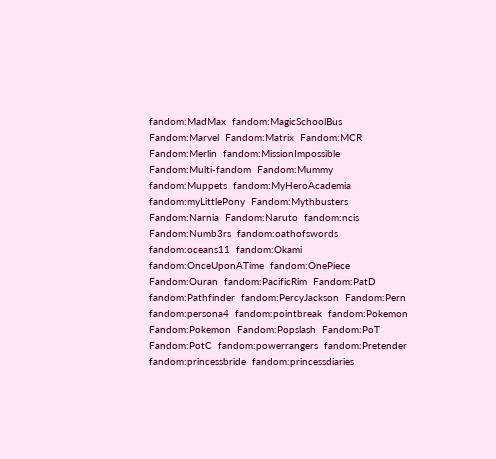fandom:MadMax  fandom:MagicSchoolBus  Fandom:Marvel  Fandom:Matrix  Fandom:MCR  Fandom:Merlin  fandom:MissionImpossible  Fandom:Multi-fandom  Fandom:Mummy  fandom:Muppets  fandom:MyHeroAcademia  fandom:myLittlePony  Fandom:Mythbusters  Fandom:Narnia  Fandom:Naruto  fandom:ncis  Fandom:Numb3rs  fandom:oathofswords  fandom:oceans11  fandom:Okami  fandom:OnceUponATime  fandom:OnePiece  Fandom:Ouran  fandom:PacificRim  Fandom:PatD  fandom:Pathfinder  fandom:PercyJackson  Fandom:Pern  fandom:persona4  fandom:pointbreak  fandom:Pokemon  Fandom:Pokemon  Fandom:Popslash  Fandom:PoT  Fandom:PotC  fandom:powerrangers  fandom:Pretender  fandom:princessbride  fandom:princessdiaries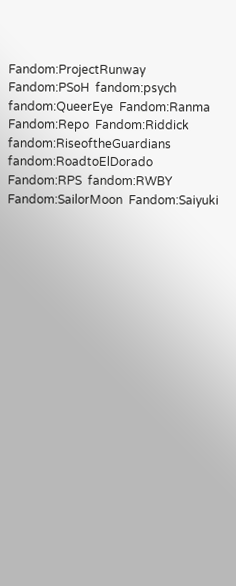Fandom:ProjectRunway  Fandom:PSoH  fandom:psych  fandom:QueerEye  Fandom:Ranma  Fandom:Repo  Fandom:Riddick  fandom:RiseoftheGuardians  fandom:RoadtoElDorado  Fandom:RPS  fandom:RWBY  Fandom:SailorMoon  Fandom:Saiyuki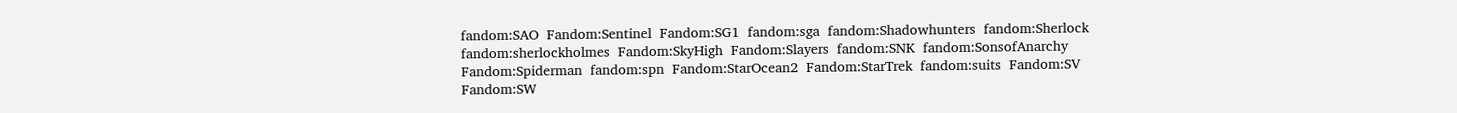fandom:SAO  Fandom:Sentinel  Fandom:SG1  fandom:sga  fandom:Shadowhunters  fandom:Sherlock  fandom:sherlockholmes  Fandom:SkyHigh  Fandom:Slayers  fandom:SNK  fandom:SonsofAnarchy  Fandom:Spiderman  fandom:spn  Fandom:StarOcean2  Fandom:StarTrek  fandom:suits  Fandom:SV  Fandom:SW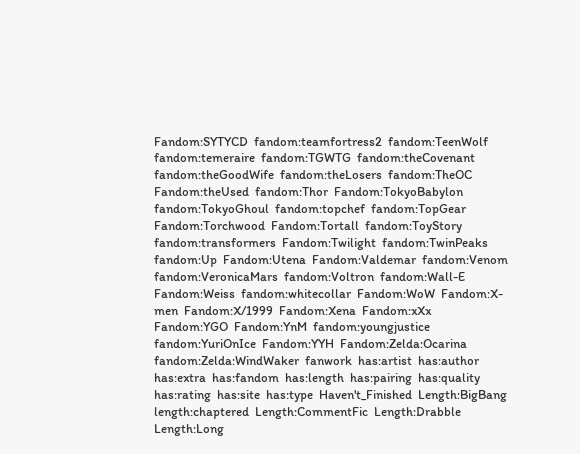Fandom:SYTYCD  fandom:teamfortress2  fandom:TeenWolf  fandom:temeraire  fandom:TGWTG  fandom:theCovenant  fandom:theGoodWife  fandom:theLosers  fandom:TheOC  Fandom:theUsed  fandom:Thor  Fandom:TokyoBabylon  fandom:TokyoGhoul  fandom:topchef  fandom:TopGear  Fandom:Torchwood  Fandom:Tortall  fandom:ToyStory  fandom:transformers  Fandom:Twilight  fandom:TwinPeaks  fandom:Up  Fandom:Utena  Fandom:Valdemar  fandom:Venom  fandom:VeronicaMars  fandom:Voltron  fandom:Wall-E  Fandom:Weiss  fandom:whitecollar  Fandom:WoW  Fandom:X-men  Fandom:X/1999  Fandom:Xena  Fandom:xXx  Fandom:YGO  Fandom:YnM  fandom:youngjustice  fandom:YuriOnIce  Fandom:YYH  Fandom:Zelda:Ocarina  fandom:Zelda:WindWaker  fanwork  has:artist  has:author  has:extra  has:fandom  has:length  has:pairing  has:quality  has:rating  has:site  has:type  Haven't_Finished  Length:BigBang  length:chaptered  Length:CommentFic  Length:Drabble  Length:Long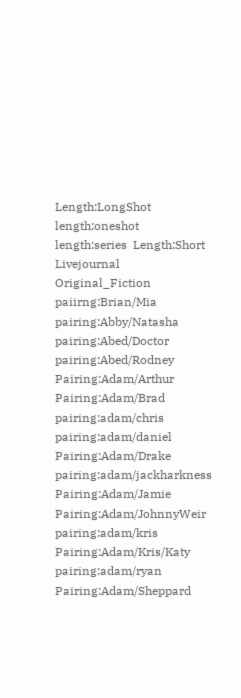Length:LongShot  length:oneshot  length:series  Length:Short  Livejournal  Original_Fiction  paiirng:Brian/Mia  pairing:Abby/Natasha  pairing:Abed/Doctor  pairing:Abed/Rodney  Pairing:Adam/Arthur  Pairing:Adam/Brad  pairing:adam/chris  pairing:adam/daniel  Pairing:Adam/Drake  pairing:adam/jackharkness  Pairing:Adam/Jamie  Pairing:Adam/JohnnyWeir  pairing:adam/kris  Pairing:Adam/Kris/Katy  pairing:adam/ryan  Pairing:Adam/Sheppard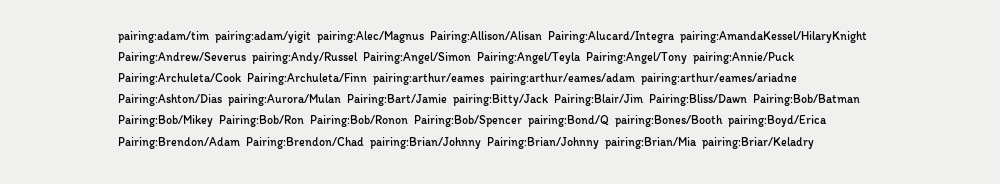pairing:adam/tim  pairing:adam/yigit  pairing:Alec/Magnus  Pairing:Allison/Alisan  Pairing:Alucard/Integra  pairing:AmandaKessel/HilaryKnight  Pairing:Andrew/Severus  pairing:Andy/Russel  Pairing:Angel/Simon  Pairing:Angel/Teyla  Pairing:Angel/Tony  pairing:Annie/Puck  Pairing:Archuleta/Cook  Pairing:Archuleta/Finn  pairing:arthur/eames  pairing:arthur/eames/adam  pairing:arthur/eames/ariadne  Pairing:Ashton/Dias  pairing:Aurora/Mulan  Pairing:Bart/Jamie  pairing:Bitty/Jack  Pairing:Blair/Jim  Pairing:Bliss/Dawn  Pairing:Bob/Batman  Pairing:Bob/Mikey  Pairing:Bob/Ron  Pairing:Bob/Ronon  Pairing:Bob/Spencer  pairing:Bond/Q  pairing:Bones/Booth  pairing:Boyd/Erica  Pairing:Brendon/Adam  Pairing:Brendon/Chad  pairing:Brian/Johnny  Pairing:Brian/Johnny  pairing:Brian/Mia  pairing:Briar/Keladry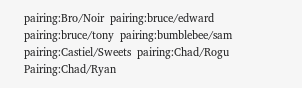pairing:Bro/Noir  pairing:bruce/edward  pairing:bruce/tony  pairing:bumblebee/sam  pairing:Castiel/Sweets  pairing:Chad/Rogu  Pairing:Chad/Ryan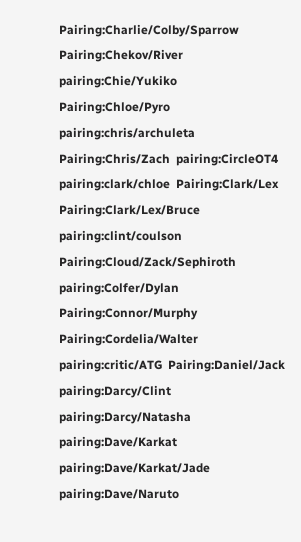Pairing:Charlie/Colby/Sparrow  Pairing:Chekov/River  pairing:Chie/Yukiko  Pairing:Chloe/Pyro  pairing:chris/archuleta  Pairing:Chris/Zach  pairing:CircleOT4  pairing:clark/chloe  Pairing:Clark/Lex  Pairing:Clark/Lex/Bruce  pairing:clint/coulson  Pairing:Cloud/Zack/Sephiroth  pairing:Colfer/Dylan  Pairing:Connor/Murphy  Pairing:Cordelia/Walter  pairing:critic/ATG  Pairing:Daniel/Jack  pairing:Darcy/Clint  pairing:Darcy/Natasha  pairing:Dave/Karkat  pairing:Dave/Karkat/Jade  pairing:Dave/Naruto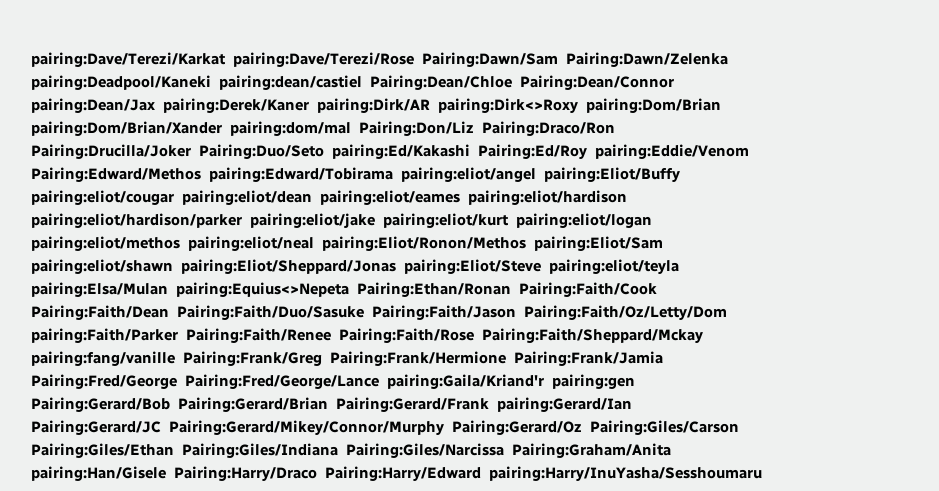pairing:Dave/Terezi/Karkat  pairing:Dave/Terezi/Rose  Pairing:Dawn/Sam  Pairing:Dawn/Zelenka  pairing:Deadpool/Kaneki  pairing:dean/castiel  Pairing:Dean/Chloe  Pairing:Dean/Connor  pairing:Dean/Jax  pairing:Derek/Kaner  pairing:Dirk/AR  pairing:Dirk<>Roxy  pairing:Dom/Brian  pairing:Dom/Brian/Xander  pairing:dom/mal  Pairing:Don/Liz  Pairing:Draco/Ron  Pairing:Drucilla/Joker  Pairing:Duo/Seto  pairing:Ed/Kakashi  Pairing:Ed/Roy  pairing:Eddie/Venom  Pairing:Edward/Methos  pairing:Edward/Tobirama  pairing:eliot/angel  pairing:Eliot/Buffy  pairing:eliot/cougar  pairing:eliot/dean  pairing:eliot/eames  pairing:eliot/hardison  pairing:eliot/hardison/parker  pairing:eliot/jake  pairing:eliot/kurt  pairing:eliot/logan  pairing:eliot/methos  pairing:eliot/neal  pairing:Eliot/Ronon/Methos  pairing:Eliot/Sam  pairing:eliot/shawn  pairing:Eliot/Sheppard/Jonas  pairing:Eliot/Steve  pairing:eliot/teyla  pairing:Elsa/Mulan  pairing:Equius<>Nepeta  Pairing:Ethan/Ronan  Pairing:Faith/Cook  Pairing:Faith/Dean  Pairing:Faith/Duo/Sasuke  Pairing:Faith/Jason  Pairing:Faith/Oz/Letty/Dom  pairing:Faith/Parker  Pairing:Faith/Renee  Pairing:Faith/Rose  Pairing:Faith/Sheppard/Mckay  pairing:fang/vanille  Pairing:Frank/Greg  Pairing:Frank/Hermione  Pairing:Frank/Jamia  Pairing:Fred/George  Pairing:Fred/George/Lance  pairing:Gaila/Kriand'r  pairing:gen  Pairing:Gerard/Bob  Pairing:Gerard/Brian  Pairing:Gerard/Frank  pairing:Gerard/Ian  Pairing:Gerard/JC  Pairing:Gerard/Mikey/Connor/Murphy  Pairing:Gerard/Oz  Pairing:Giles/Carson  Pairing:Giles/Ethan  Pairing:Giles/Indiana  Pairing:Giles/Narcissa  Pairing:Graham/Anita  pairing:Han/Gisele  Pairing:Harry/Draco  Pairing:Harry/Edward  pairing:Harry/InuYasha/Sesshoumaru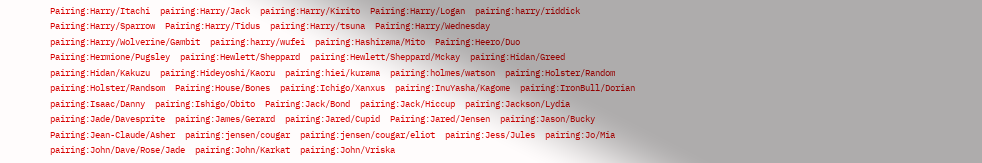Pairing:Harry/Itachi  pairing:Harry/Jack  pairing:Harry/Kirito  Pairing:Harry/Logan  pairing:harry/riddick  Pairing:Harry/Sparrow  Pairing:Harry/Tidus  pairing:Harry/tsuna  Pairing:Harry/Wednesday  pairing:Harry/Wolverine/Gambit  pairing:harry/wufei  pairing:Hashirama/Mito  Pairing:Heero/Duo  Pairing:Hermione/Pugsley  pairing:Hewlett/Sheppard  pairing:Hewlett/Sheppard/Mckay  pairing:Hidan/Greed  pairing:Hidan/Kakuzu  pairing:Hideyoshi/Kaoru  pairing:hiei/kurama  pairing:holmes/watson  pairing:Holster/Random  pairing:Holster/Randsom  Pairing:House/Bones  pairing:Ichigo/Xanxus  pairing:InuYasha/Kagome  pairing:IronBull/Dorian  pairing:Isaac/Danny  pairing:Ishigo/Obito  Pairing:Jack/Bond  pairing:Jack/Hiccup  pairing:Jackson/Lydia  pairing:Jade/Davesprite  pairing:James/Gerard  pairing:Jared/Cupid  Pairing:Jared/Jensen  pairing:Jason/Bucky  Pairing:Jean-Claude/Asher  pairing:jensen/cougar  pairing:jensen/cougar/eliot  pairing:Jess/Jules  pairing:Jo/Mia  pairing:John/Dave/Rose/Jade  pairing:John/Karkat  pairing:John/Vriska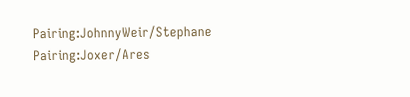Pairing:JohnnyWeir/Stephane  Pairing:Joxer/Ares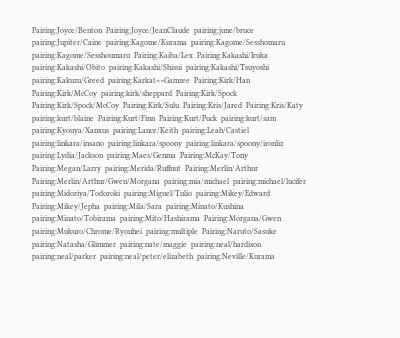Pairing:Joyce/Benton  Pairing:Joyce/JeanClaude  pairing:june/bruce  pairing:Jupiter/Caine  pairing:Kagome/Kurama  pairing:Kagome/Sesshomaru  pairing:Kagome/Sesshoumaru  Pairing:Kaiba/Lex  Pairing:Kakashi/Iruka  pairing:Kakashi/Obito  pairing:Kakashi/Shisui  pairing:Kakashi/Tsuyoshi  pairing:Kakuzu/Greed  pairing:Karkat<>Gamzee  Pairing:Kirk/Han  Pairing:Kirk/McCoy  pairing:kirk/sheppard  Pairing:Kirk/Spock  Pairing:Kirk/Spock/McCoy  Pairing:Kirk/Sulu  Pairing:Kris/Jared  Pairing:Kris/Katy  pairing:kurt/blaine  Pairing:Kurt/Finn  Pairing:Kurt/Puck  pairing:kurt/sam  pairing:Kyouya/Xanxus  pairing:Lance/Keith  pairing:Leah/Castiel  pairing:linkara/insano  pairing:linkara/spoony  pairing:linkara/spoony/ironliz  pairing:Lydia/Jackson  pairing:Maes/Genma  Pairing:McKay/Tony  Pairing:Megan/Larry  pairing:Merida/Ruffnut  Pairing:Merlin/Arthur  Pairing:Merlin/Arthur/Gwen/Morgana  pairing:mia/michael  pairing:michael/lucifer  pairing:Midoriya/Todoroki  pairing:Miguel/Tulio  pairing:Mikey/Edward  Pairing:Mikey/Jepha  pairing:Mila/Sara  pairing:Minato/Kushina  pairing:Minato/Tobirama  pairing:Mito/Hashirama  Pairing:Morgana/Gwen  pairing:Mukuro/Chrome/Ryouhei  pairing:multiple  Pairing:Naruto/Sasuke  pairing:Natasha/Glimmer  pairing:nate/maggie  pairing:neal/hardison  pairing:neal/parker  pairing:neal/peter/elizabeth  pairing:Neville/Kurama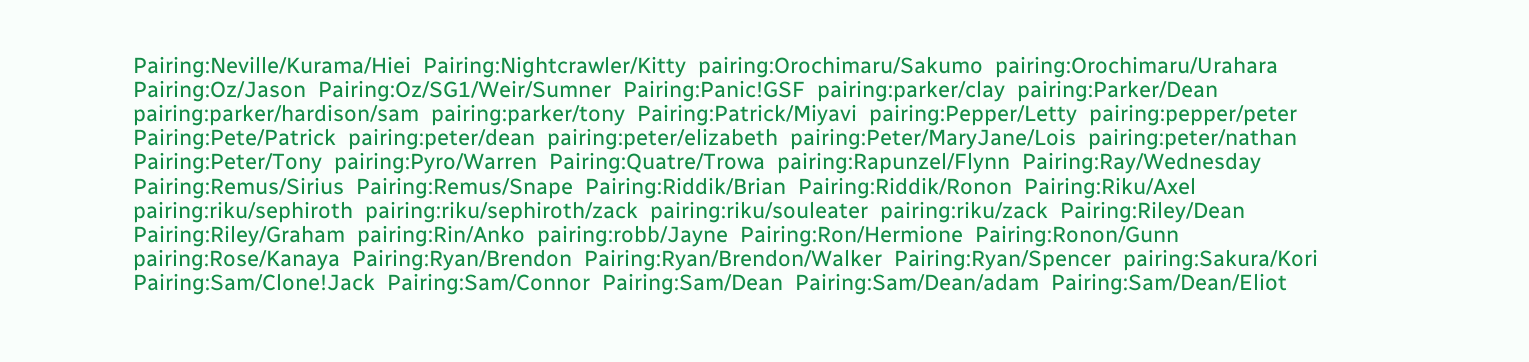Pairing:Neville/Kurama/Hiei  Pairing:Nightcrawler/Kitty  pairing:Orochimaru/Sakumo  pairing:Orochimaru/Urahara  Pairing:Oz/Jason  Pairing:Oz/SG1/Weir/Sumner  Pairing:Panic!GSF  pairing:parker/clay  pairing:Parker/Dean  pairing:parker/hardison/sam  pairing:parker/tony  Pairing:Patrick/Miyavi  pairing:Pepper/Letty  pairing:pepper/peter  Pairing:Pete/Patrick  pairing:peter/dean  pairing:peter/elizabeth  pairing:Peter/MaryJane/Lois  pairing:peter/nathan  Pairing:Peter/Tony  pairing:Pyro/Warren  Pairing:Quatre/Trowa  pairing:Rapunzel/Flynn  Pairing:Ray/Wednesday  Pairing:Remus/Sirius  Pairing:Remus/Snape  Pairing:Riddik/Brian  Pairing:Riddik/Ronon  Pairing:Riku/Axel  pairing:riku/sephiroth  pairing:riku/sephiroth/zack  pairing:riku/souleater  pairing:riku/zack  Pairing:Riley/Dean  Pairing:Riley/Graham  pairing:Rin/Anko  pairing:robb/Jayne  Pairing:Ron/Hermione  Pairing:Ronon/Gunn  pairing:Rose/Kanaya  Pairing:Ryan/Brendon  Pairing:Ryan/Brendon/Walker  Pairing:Ryan/Spencer  pairing:Sakura/Kori  Pairing:Sam/Clone!Jack  Pairing:Sam/Connor  Pairing:Sam/Dean  Pairing:Sam/Dean/adam  Pairing:Sam/Dean/Eliot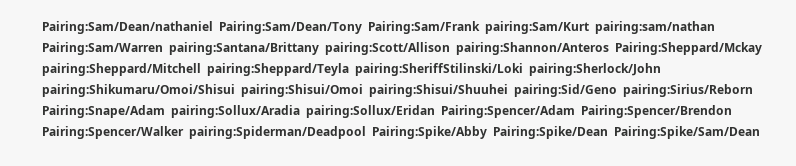Pairing:Sam/Dean/nathaniel  Pairing:Sam/Dean/Tony  Pairing:Sam/Frank  pairing:Sam/Kurt  pairing:sam/nathan  Pairing:Sam/Warren  pairing:Santana/Brittany  pairing:Scott/Allison  pairing:Shannon/Anteros  Pairing:Sheppard/Mckay  pairing:Sheppard/Mitchell  pairing:Sheppard/Teyla  pairing:SheriffStilinski/Loki  pairing:Sherlock/John  pairing:Shikumaru/Omoi/Shisui  pairing:Shisui/Omoi  pairing:Shisui/Shuuhei  pairing:Sid/Geno  pairing:Sirius/Reborn  Pairing:Snape/Adam  pairing:Sollux/Aradia  pairing:Sollux/Eridan  Pairing:Spencer/Adam  Pairing:Spencer/Brendon  Pairing:Spencer/Walker  pairing:Spiderman/Deadpool  Pairing:Spike/Abby  Pairing:Spike/Dean  Pairing:Spike/Sam/Dean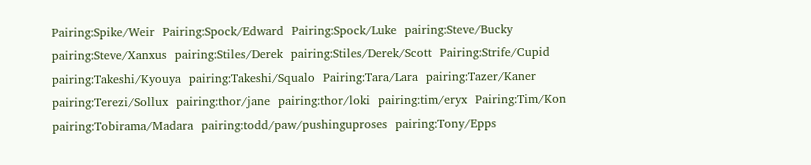Pairing:Spike/Weir  Pairing:Spock/Edward  Pairing:Spock/Luke  pairing:Steve/Bucky  pairing:Steve/Xanxus  pairing:Stiles/Derek  pairing:Stiles/Derek/Scott  Pairing:Strife/Cupid  pairing:Takeshi/Kyouya  pairing:Takeshi/Squalo  Pairing:Tara/Lara  pairing:Tazer/Kaner  pairing:Terezi/Sollux  pairing:thor/jane  pairing:thor/loki  pairing:tim/eryx  Pairing:Tim/Kon  pairing:Tobirama/Madara  pairing:todd/paw/pushinguproses  pairing:Tony/Epps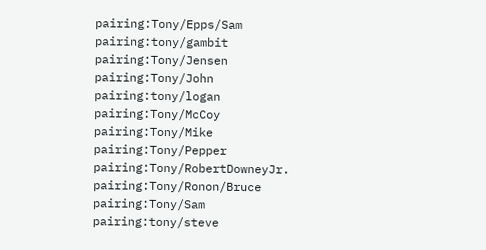pairing:Tony/Epps/Sam  pairing:tony/gambit  pairing:Tony/Jensen  pairing:Tony/John  pairing:tony/logan  pairing:Tony/McCoy  pairing:Tony/Mike  pairing:Tony/Pepper  pairing:Tony/RobertDowneyJr.  pairing:Tony/Ronon/Bruce  pairing:Tony/Sam  pairing:tony/steve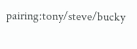pairing:tony/steve/bucky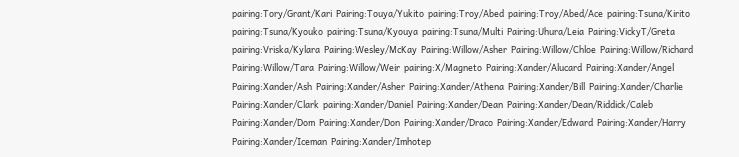pairing:Tory/Grant/Kari  Pairing:Touya/Yukito  pairing:Troy/Abed  pairing:Troy/Abed/Ace  pairing:Tsuna/Kirito  pairing:Tsuna/Kyouko  pairing:Tsuna/Kyouya  pairing:Tsuna/Multi  Pairing:Uhura/Leia  Pairing:VickyT/Greta  pairing:Vriska/Kylara  Pairing:Wesley/McKay  Pairing:Willow/Asher  Pairing:Willow/Chloe  Pairing:Willow/Richard  Pairing:Willow/Tara  Pairing:Willow/Weir  pairing:X/Magneto  Pairing:Xander/Alucard  Pairing:Xander/Angel  Pairing:Xander/Ash  Pairing:Xander/Asher  Pairing:Xander/Athena  Pairing:Xander/Bill  Pairing:Xander/Charlie  Pairing:Xander/Clark  pairing:Xander/Daniel  Pairing:Xander/Dean  Pairing:Xander/Dean/Riddick/Caleb  Pairing:Xander/Dom  Pairing:Xander/Don  Pairing:Xander/Draco  Pairing:Xander/Edward  Pairing:Xander/Harry  Pairing:Xander/Iceman  Pairing:Xander/Imhotep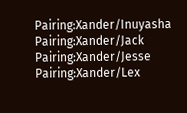Pairing:Xander/Inuyasha  Pairing:Xander/Jack  Pairing:Xander/Jesse  Pairing:Xander/Lex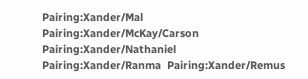Pairing:Xander/Mal  Pairing:Xander/McKay/Carson  Pairing:Xander/Nathaniel  Pairing:Xander/Ranma  Pairing:Xander/Remus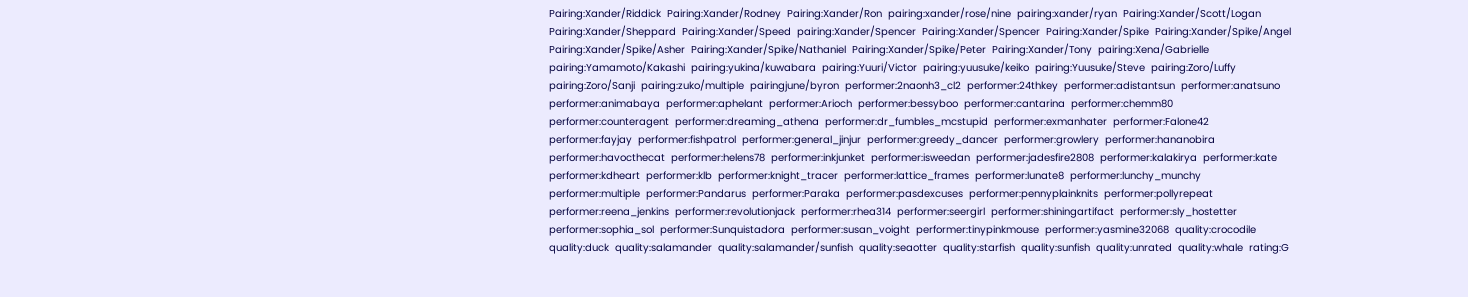Pairing:Xander/Riddick  Pairing:Xander/Rodney  Pairing:Xander/Ron  pairing:xander/rose/nine  pairing:xander/ryan  Pairing:Xander/Scott/Logan  Pairing:Xander/Sheppard  Pairing:Xander/Speed  pairing:Xander/Spencer  Pairing:Xander/Spencer  Pairing:Xander/Spike  Pairing:Xander/Spike/Angel  Pairing:Xander/Spike/Asher  Pairing:Xander/Spike/Nathaniel  Pairing:Xander/Spike/Peter  Pairing:Xander/Tony  pairing:Xena/Gabrielle  pairing:Yamamoto/Kakashi  pairing:yukina/kuwabara  pairing:Yuuri/Victor  pairing:yuusuke/keiko  pairing:Yuusuke/Steve  pairing:Zoro/Luffy  pairing:Zoro/Sanji  pairing:zuko/multiple  pairingjune/byron  performer:2naonh3_cl2  performer:24thkey  performer:adistantsun  performer:anatsuno  performer:animabaya  performer:aphelant  performer:Arioch  performer:bessyboo  performer:cantarina  performer:chemm80  performer:counteragent  performer:dreaming_athena  performer:dr_fumbles_mcstupid  performer:exmanhater  performer:Falone42  performer:fayjay  performer:fishpatrol  performer:general_jinjur  performer:greedy_dancer  performer:growlery  performer:hananobira  performer:havocthecat  performer:helens78  performer:inkjunket  performer:isweedan  performer:jadesfire2808  performer:kalakirya  performer:kate  performer:kdheart  performer:klb  performer:knight_tracer  performer:lattice_frames  performer:lunate8  performer:lunchy_munchy  performer:multiple  performer:Pandarus  performer:Paraka  performer:pasdexcuses  performer:pennyplainknits  performer:pollyrepeat  performer:reena_jenkins  performer:revolutionjack  performer:rhea314  performer:seergirl  performer:shiningartifact  performer:sly_hostetter  performer:sophia_sol  performer:Sunquistadora  performer:susan_voight  performer:tinypinkmouse  performer:yasmine32068  quality:crocodile  quality:duck  quality:salamander  quality:salamander/sunfish  quality:seaotter  quality:starfish  quality:sunfish  quality:unrated  quality:whale  rating:G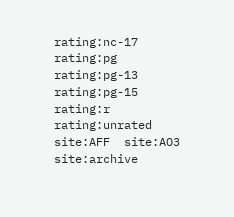rating:nc-17  rating:pg  rating:pg-13  rating:pg-15  rating:r  rating:unrated  site:AFF  site:AO3  site:archive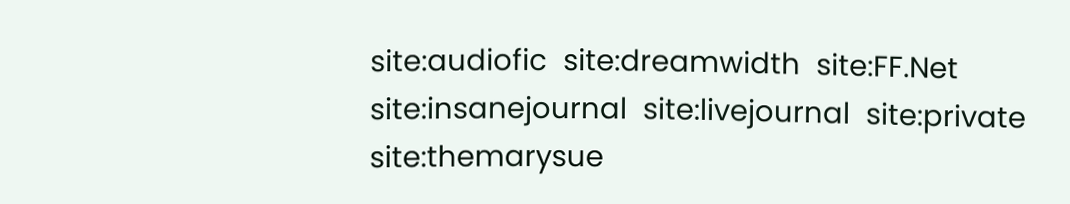site:audiofic  site:dreamwidth  site:FF.Net  site:insanejournal  site:livejournal  site:private  site:themarysue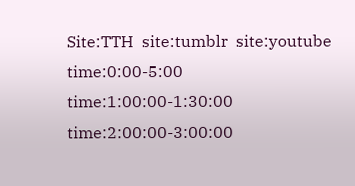Site:TTH  site:tumblr  site:youtube  time:0:00-5:00  time:1:00:00-1:30:00  time:2:00:00-3:00:00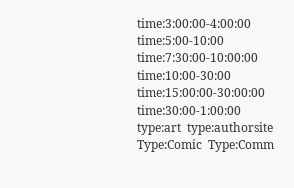time:3:00:00-4:00:00  time:5:00-10:00  time:7:30:00-10:00:00  time:10:00-30:00  time:15:00:00-30:00:00  time:30:00-1:00:00  type:art  type:authorsite  Type:Comic  Type:Comm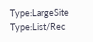Type:LargeSite  Type:List/Rec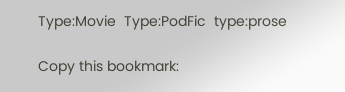Type:Movie  Type:PodFic  type:prose

Copy this bookmark: